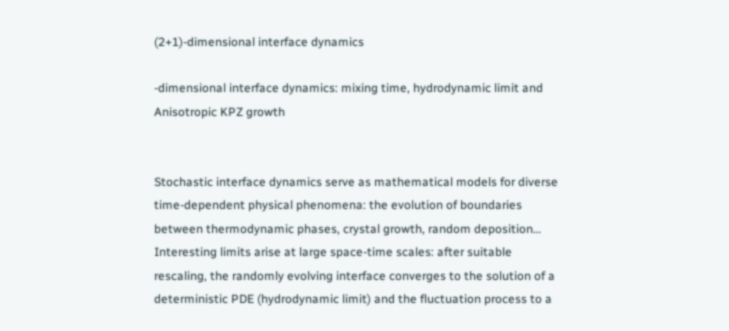(2+1)-dimensional interface dynamics

-dimensional interface dynamics: mixing time, hydrodynamic limit and Anisotropic KPZ growth


Stochastic interface dynamics serve as mathematical models for diverse time-dependent physical phenomena: the evolution of boundaries between thermodynamic phases, crystal growth, random deposition… Interesting limits arise at large space-time scales: after suitable rescaling, the randomly evolving interface converges to the solution of a deterministic PDE (hydrodynamic limit) and the fluctuation process to a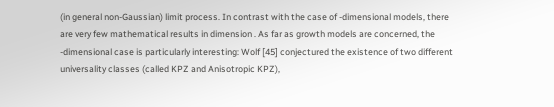(in general non-Gaussian) limit process. In contrast with the case of -dimensional models, there are very few mathematical results in dimension . As far as growth models are concerned, the -dimensional case is particularly interesting: Wolf [45] conjectured the existence of two different universality classes (called KPZ and Anisotropic KPZ),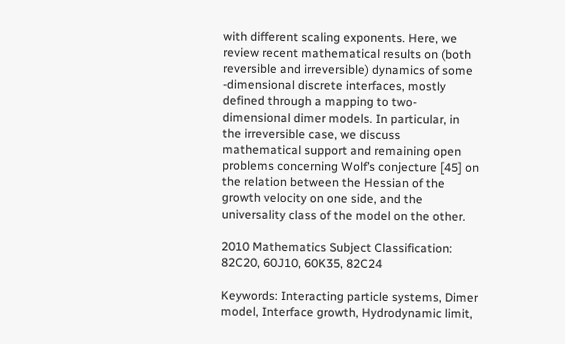with different scaling exponents. Here, we review recent mathematical results on (both reversible and irreversible) dynamics of some -dimensional discrete interfaces, mostly defined through a mapping to two-dimensional dimer models. In particular, in the irreversible case, we discuss mathematical support and remaining open problems concerning Wolf’s conjecture [45] on the relation between the Hessian of the growth velocity on one side, and the universality class of the model on the other.

2010 Mathematics Subject Classification: 82C20, 60J10, 60K35, 82C24

Keywords: Interacting particle systems, Dimer model, Interface growth, Hydrodynamic limit,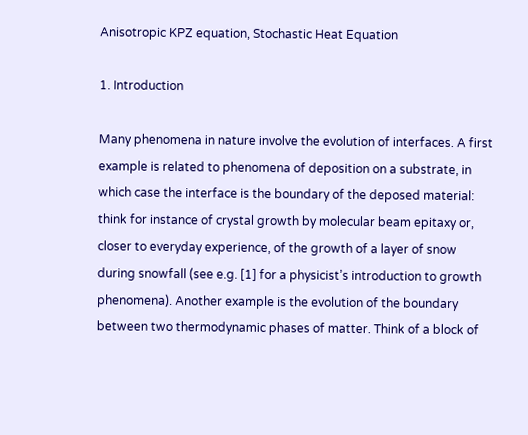Anisotropic KPZ equation, Stochastic Heat Equation

1. Introduction

Many phenomena in nature involve the evolution of interfaces. A first example is related to phenomena of deposition on a substrate, in which case the interface is the boundary of the deposed material: think for instance of crystal growth by molecular beam epitaxy or, closer to everyday experience, of the growth of a layer of snow during snowfall (see e.g. [1] for a physicist’s introduction to growth phenomena). Another example is the evolution of the boundary between two thermodynamic phases of matter. Think of a block of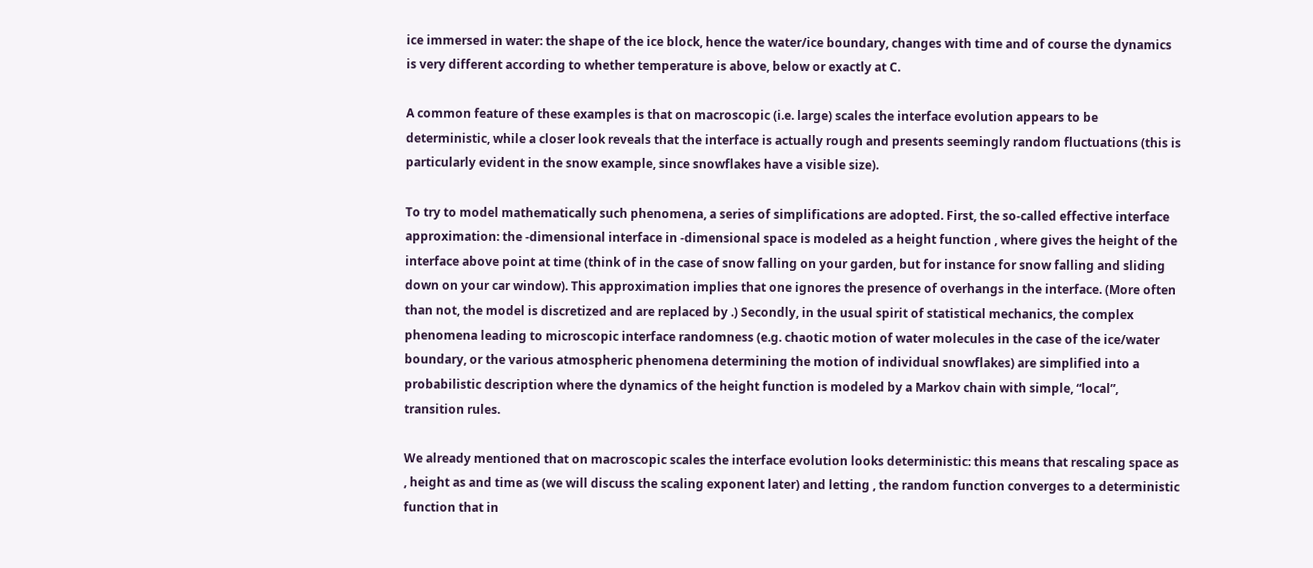ice immersed in water: the shape of the ice block, hence the water/ice boundary, changes with time and of course the dynamics is very different according to whether temperature is above, below or exactly at C.

A common feature of these examples is that on macroscopic (i.e. large) scales the interface evolution appears to be deterministic, while a closer look reveals that the interface is actually rough and presents seemingly random fluctuations (this is particularly evident in the snow example, since snowflakes have a visible size).

To try to model mathematically such phenomena, a series of simplifications are adopted. First, the so-called effective interface approximation: the -dimensional interface in -dimensional space is modeled as a height function , where gives the height of the interface above point at time (think of in the case of snow falling on your garden, but for instance for snow falling and sliding down on your car window). This approximation implies that one ignores the presence of overhangs in the interface. (More often than not, the model is discretized and are replaced by .) Secondly, in the usual spirit of statistical mechanics, the complex phenomena leading to microscopic interface randomness (e.g. chaotic motion of water molecules in the case of the ice/water boundary, or the various atmospheric phenomena determining the motion of individual snowflakes) are simplified into a probabilistic description where the dynamics of the height function is modeled by a Markov chain with simple, “local”, transition rules.

We already mentioned that on macroscopic scales the interface evolution looks deterministic: this means that rescaling space as , height as and time as (we will discuss the scaling exponent later) and letting , the random function converges to a deterministic function that in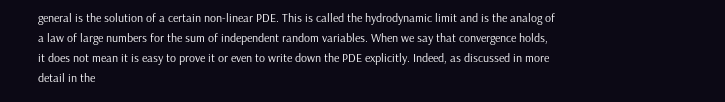general is the solution of a certain non-linear PDE. This is called the hydrodynamic limit and is the analog of a law of large numbers for the sum of independent random variables. When we say that convergence holds, it does not mean it is easy to prove it or even to write down the PDE explicitly. Indeed, as discussed in more detail in the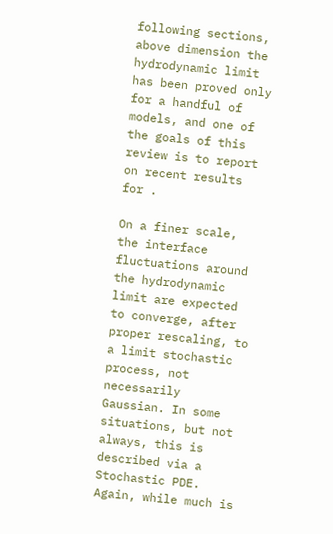following sections, above dimension the hydrodynamic limit has been proved only for a handful of models, and one of the goals of this review is to report on recent results for .

On a finer scale, the interface fluctuations around the hydrodynamic limit are expected to converge, after proper rescaling, to a limit stochastic process, not necessarily Gaussian. In some situations, but not always, this is described via a Stochastic PDE. Again, while much is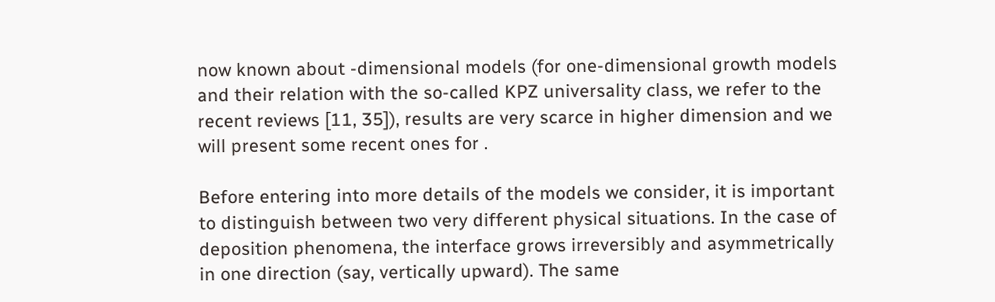now known about -dimensional models (for one-dimensional growth models and their relation with the so-called KPZ universality class, we refer to the recent reviews [11, 35]), results are very scarce in higher dimension and we will present some recent ones for .

Before entering into more details of the models we consider, it is important to distinguish between two very different physical situations. In the case of deposition phenomena, the interface grows irreversibly and asymmetrically in one direction (say, vertically upward). The same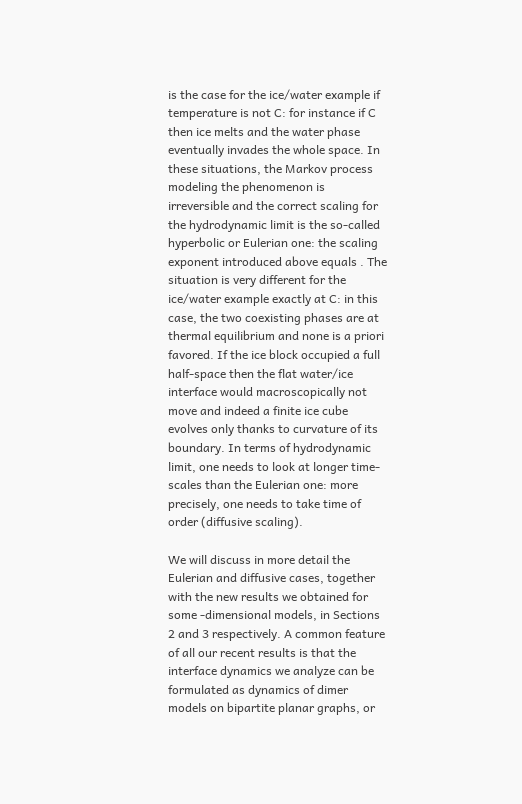is the case for the ice/water example if temperature is not C: for instance if C then ice melts and the water phase eventually invades the whole space. In these situations, the Markov process modeling the phenomenon is irreversible and the correct scaling for the hydrodynamic limit is the so-called hyperbolic or Eulerian one: the scaling exponent introduced above equals . The situation is very different for the ice/water example exactly at C: in this case, the two coexisting phases are at thermal equilibrium and none is a priori favored. If the ice block occupied a full half-space then the flat water/ice interface would macroscopically not move and indeed a finite ice cube evolves only thanks to curvature of its boundary. In terms of hydrodynamic limit, one needs to look at longer time-scales than the Eulerian one: more precisely, one needs to take time of order (diffusive scaling).

We will discuss in more detail the Eulerian and diffusive cases, together with the new results we obtained for some -dimensional models, in Sections 2 and 3 respectively. A common feature of all our recent results is that the interface dynamics we analyze can be formulated as dynamics of dimer models on bipartite planar graphs, or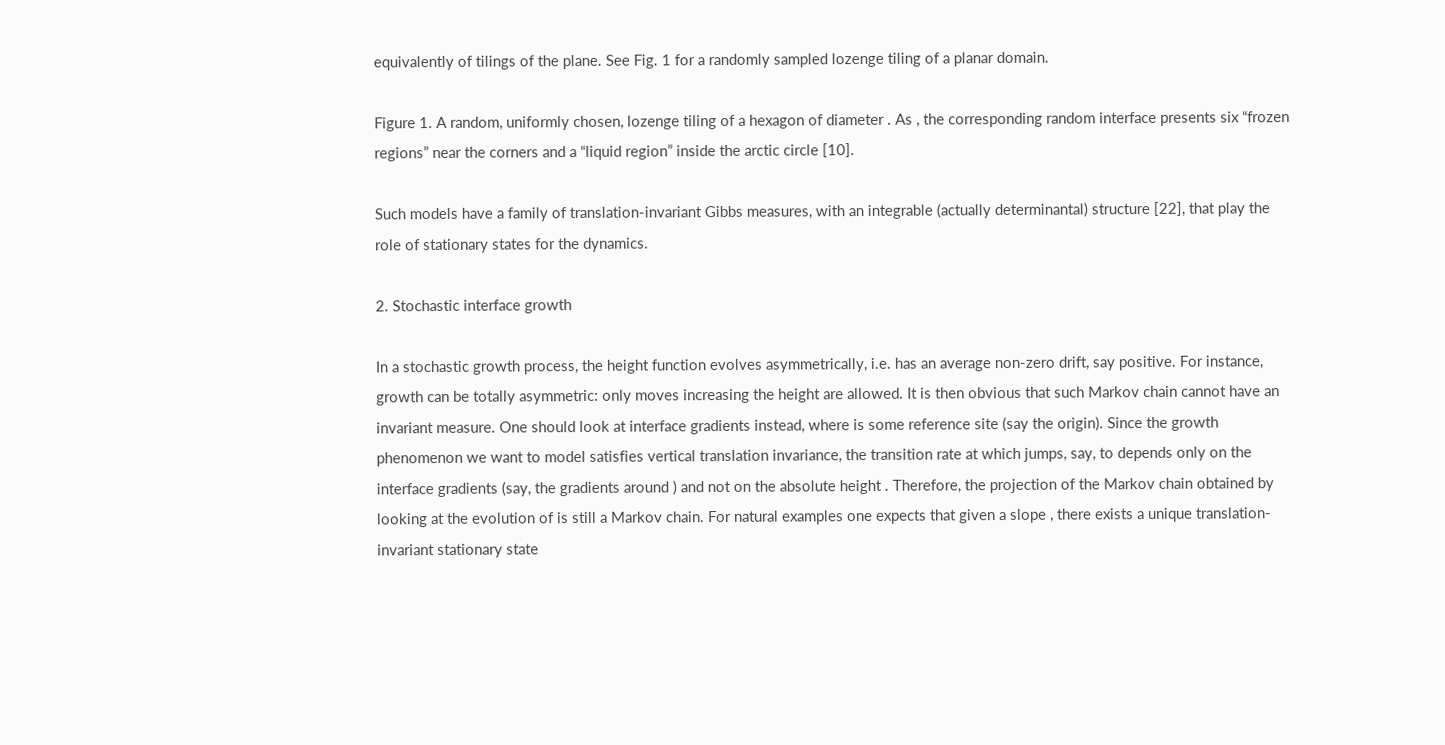equivalently of tilings of the plane. See Fig. 1 for a randomly sampled lozenge tiling of a planar domain.

Figure 1. A random, uniformly chosen, lozenge tiling of a hexagon of diameter . As , the corresponding random interface presents six “frozen regions” near the corners and a “liquid region” inside the arctic circle [10].

Such models have a family of translation-invariant Gibbs measures, with an integrable (actually determinantal) structure [22], that play the role of stationary states for the dynamics.

2. Stochastic interface growth

In a stochastic growth process, the height function evolves asymmetrically, i.e. has an average non-zero drift, say positive. For instance, growth can be totally asymmetric: only moves increasing the height are allowed. It is then obvious that such Markov chain cannot have an invariant measure. One should look at interface gradients instead, where is some reference site (say the origin). Since the growth phenomenon we want to model satisfies vertical translation invariance, the transition rate at which jumps, say, to depends only on the interface gradients (say, the gradients around ) and not on the absolute height . Therefore, the projection of the Markov chain obtained by looking at the evolution of is still a Markov chain. For natural examples one expects that given a slope , there exists a unique translation-invariant stationary state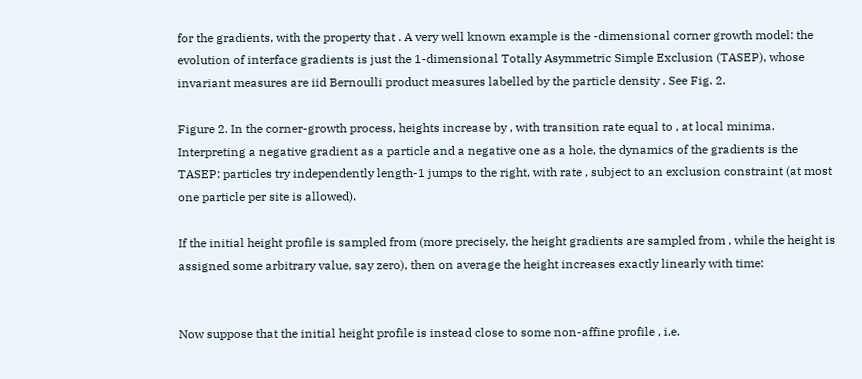for the gradients, with the property that . A very well known example is the -dimensional corner growth model: the evolution of interface gradients is just the 1-dimensional Totally Asymmetric Simple Exclusion (TASEP), whose invariant measures are iid Bernoulli product measures labelled by the particle density . See Fig. 2.

Figure 2. In the corner-growth process, heights increase by , with transition rate equal to , at local minima. Interpreting a negative gradient as a particle and a negative one as a hole, the dynamics of the gradients is the TASEP: particles try independently length-1 jumps to the right, with rate , subject to an exclusion constraint (at most one particle per site is allowed).

If the initial height profile is sampled from (more precisely, the height gradients are sampled from , while the height is assigned some arbitrary value, say zero), then on average the height increases exactly linearly with time:


Now suppose that the initial height profile is instead close to some non-affine profile , i.e.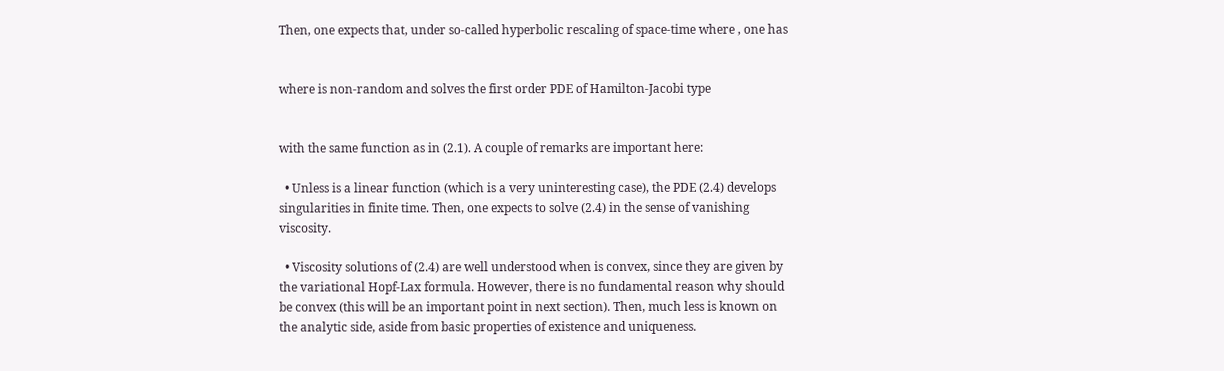Then, one expects that, under so-called hyperbolic rescaling of space-time where , one has


where is non-random and solves the first order PDE of Hamilton-Jacobi type


with the same function as in (2.1). A couple of remarks are important here:

  • Unless is a linear function (which is a very uninteresting case), the PDE (2.4) develops singularities in finite time. Then, one expects to solve (2.4) in the sense of vanishing viscosity.

  • Viscosity solutions of (2.4) are well understood when is convex, since they are given by the variational Hopf-Lax formula. However, there is no fundamental reason why should be convex (this will be an important point in next section). Then, much less is known on the analytic side, aside from basic properties of existence and uniqueness.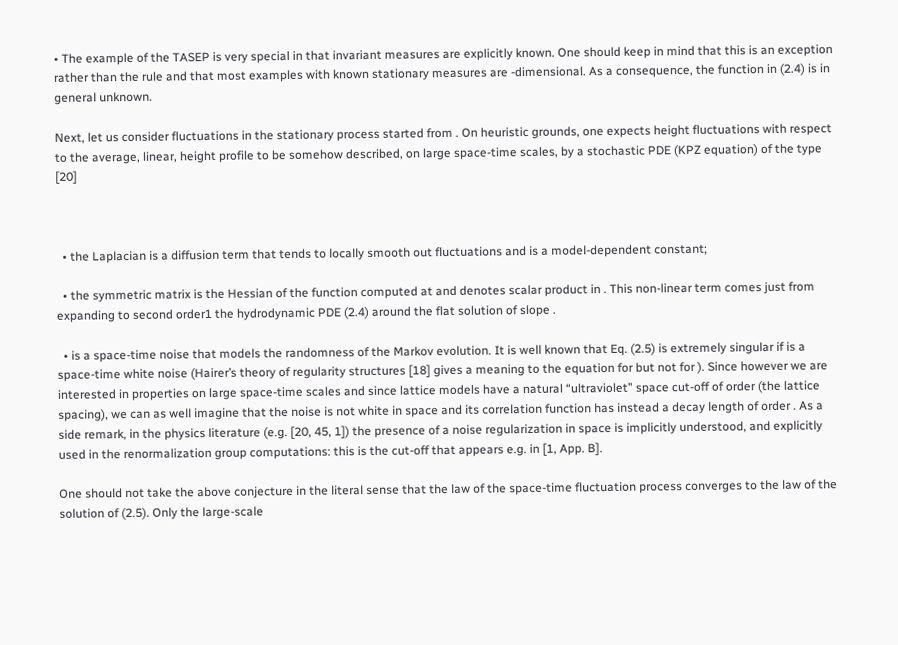• The example of the TASEP is very special in that invariant measures are explicitly known. One should keep in mind that this is an exception rather than the rule and that most examples with known stationary measures are -dimensional. As a consequence, the function in (2.4) is in general unknown.

Next, let us consider fluctuations in the stationary process started from . On heuristic grounds, one expects height fluctuations with respect to the average, linear, height profile to be somehow described, on large space-time scales, by a stochastic PDE (KPZ equation) of the type [20]



  • the Laplacian is a diffusion term that tends to locally smooth out fluctuations and is a model-dependent constant;

  • the symmetric matrix is the Hessian of the function computed at and denotes scalar product in . This non-linear term comes just from expanding to second order1 the hydrodynamic PDE (2.4) around the flat solution of slope .

  • is a space-time noise that models the randomness of the Markov evolution. It is well known that Eq. (2.5) is extremely singular if is a space-time white noise (Hairer’s theory of regularity structures [18] gives a meaning to the equation for but not for ). Since however we are interested in properties on large space-time scales and since lattice models have a natural “ultraviolet” space cut-off of order (the lattice spacing), we can as well imagine that the noise is not white in space and its correlation function has instead a decay length of order . As a side remark, in the physics literature (e.g. [20, 45, 1]) the presence of a noise regularization in space is implicitly understood, and explicitly used in the renormalization group computations: this is the cut-off that appears e.g. in [1, App. B].

One should not take the above conjecture in the literal sense that the law of the space-time fluctuation process converges to the law of the solution of (2.5). Only the large-scale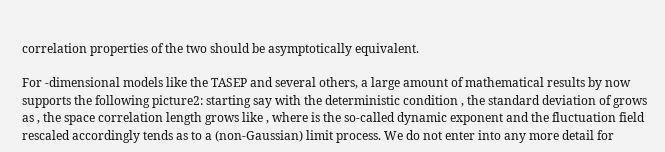correlation properties of the two should be asymptotically equivalent.

For -dimensional models like the TASEP and several others, a large amount of mathematical results by now supports the following picture2: starting say with the deterministic condition , the standard deviation of grows as , the space correlation length grows like , where is the so-called dynamic exponent and the fluctuation field rescaled accordingly tends as to a (non-Gaussian) limit process. We do not enter into any more detail for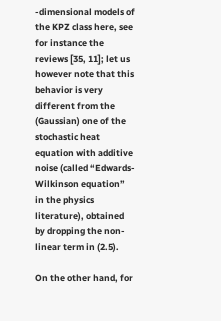-dimensional models of the KPZ class here, see for instance the reviews [35, 11]; let us however note that this behavior is very different from the (Gaussian) one of the stochastic heat equation with additive noise (called “Edwards-Wilkinson equation” in the physics literature), obtained by dropping the non-linear term in (2.5).

On the other hand, for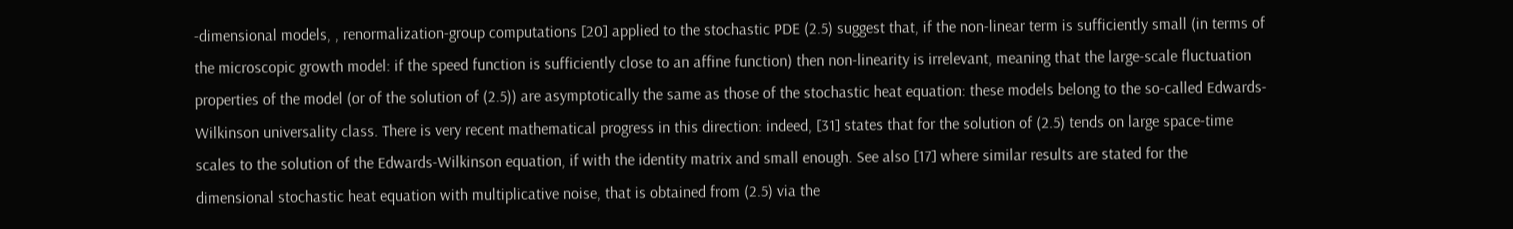-dimensional models, , renormalization-group computations [20] applied to the stochastic PDE (2.5) suggest that, if the non-linear term is sufficiently small (in terms of the microscopic growth model: if the speed function is sufficiently close to an affine function) then non-linearity is irrelevant, meaning that the large-scale fluctuation properties of the model (or of the solution of (2.5)) are asymptotically the same as those of the stochastic heat equation: these models belong to the so-called Edwards-Wilkinson universality class. There is very recent mathematical progress in this direction: indeed, [31] states that for the solution of (2.5) tends on large space-time scales to the solution of the Edwards-Wilkinson equation, if with the identity matrix and small enough. See also [17] where similar results are stated for the dimensional stochastic heat equation with multiplicative noise, that is obtained from (2.5) via the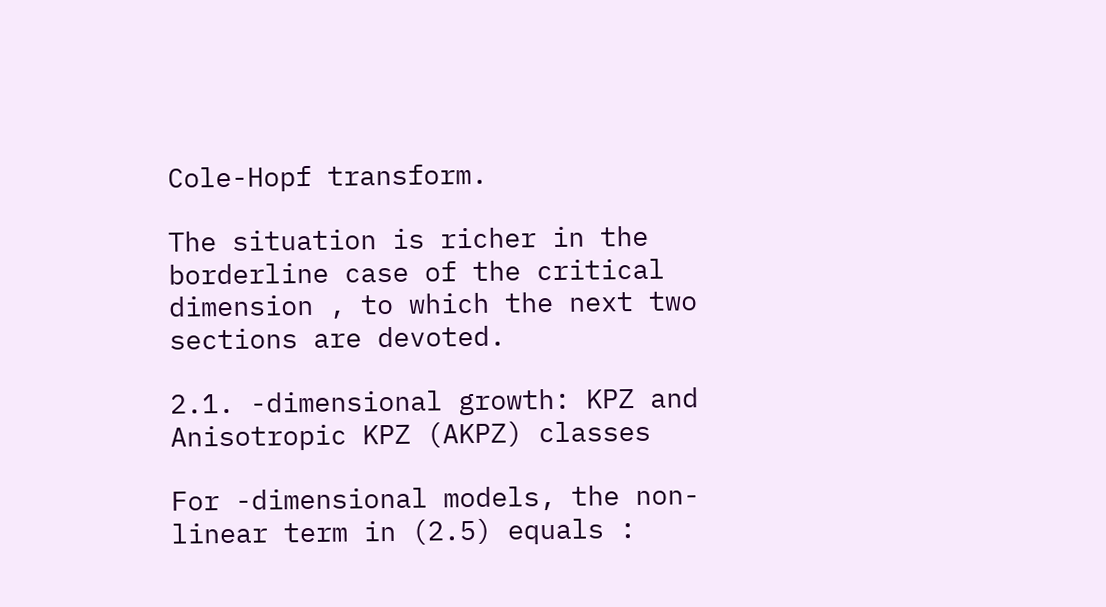Cole-Hopf transform.

The situation is richer in the borderline case of the critical dimension , to which the next two sections are devoted.

2.1. -dimensional growth: KPZ and Anisotropic KPZ (AKPZ) classes

For -dimensional models, the non-linear term in (2.5) equals :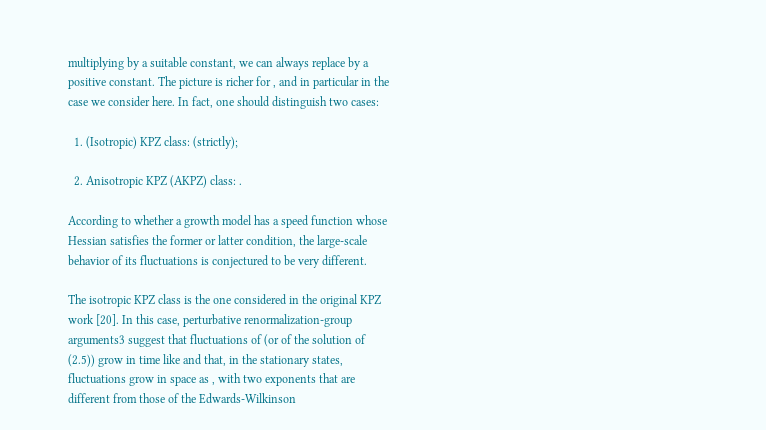multiplying by a suitable constant, we can always replace by a positive constant. The picture is richer for , and in particular in the case we consider here. In fact, one should distinguish two cases:

  1. (Isotropic) KPZ class: (strictly);

  2. Anisotropic KPZ (AKPZ) class: .

According to whether a growth model has a speed function whose Hessian satisfies the former or latter condition, the large-scale behavior of its fluctuations is conjectured to be very different.

The isotropic KPZ class is the one considered in the original KPZ work [20]. In this case, perturbative renormalization-group arguments3 suggest that fluctuations of (or of the solution of (2.5)) grow in time like and that, in the stationary states, fluctuations grow in space as , with two exponents that are different from those of the Edwards-Wilkinson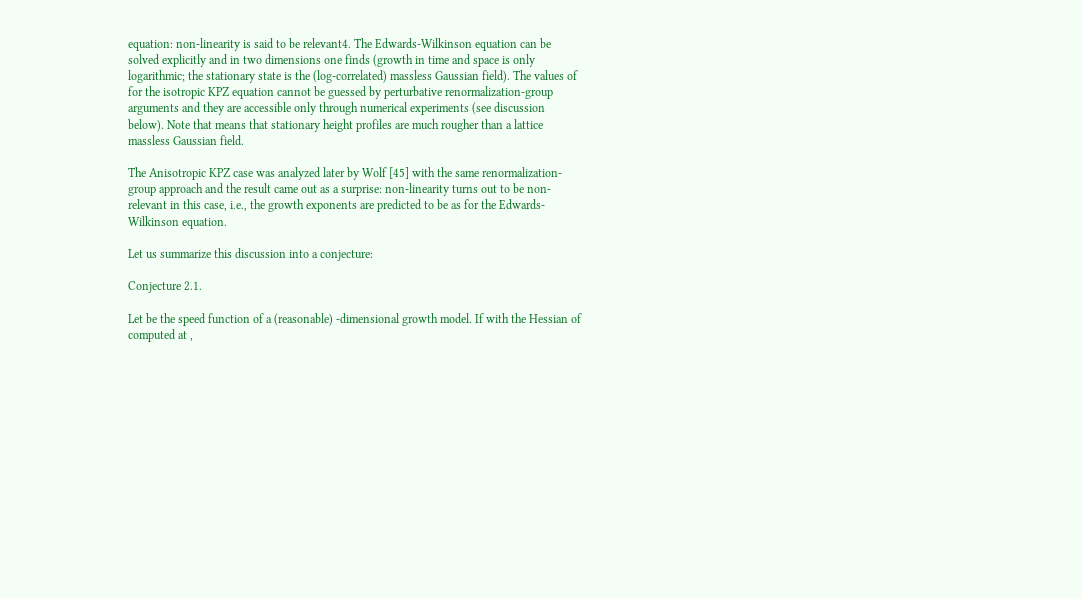equation: non-linearity is said to be relevant4. The Edwards-Wilkinson equation can be solved explicitly and in two dimensions one finds (growth in time and space is only logarithmic; the stationary state is the (log-correlated) massless Gaussian field). The values of for the isotropic KPZ equation cannot be guessed by perturbative renormalization-group arguments and they are accessible only through numerical experiments (see discussion below). Note that means that stationary height profiles are much rougher than a lattice massless Gaussian field.

The Anisotropic KPZ case was analyzed later by Wolf [45] with the same renormalization-group approach and the result came out as a surprise: non-linearity turns out to be non-relevant in this case, i.e., the growth exponents are predicted to be as for the Edwards-Wilkinson equation.

Let us summarize this discussion into a conjecture:

Conjecture 2.1.

Let be the speed function of a (reasonable) -dimensional growth model. If with the Hessian of computed at ,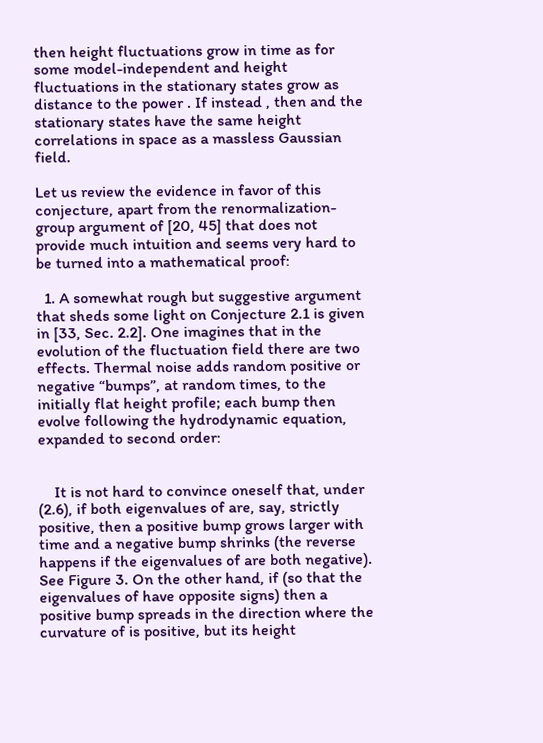then height fluctuations grow in time as for some model-independent and height fluctuations in the stationary states grow as distance to the power . If instead , then and the stationary states have the same height correlations in space as a massless Gaussian field.

Let us review the evidence in favor of this conjecture, apart from the renormalization-group argument of [20, 45] that does not provide much intuition and seems very hard to be turned into a mathematical proof:

  1. A somewhat rough but suggestive argument that sheds some light on Conjecture 2.1 is given in [33, Sec. 2.2]. One imagines that in the evolution of the fluctuation field there are two effects. Thermal noise adds random positive or negative “bumps”, at random times, to the initially flat height profile; each bump then evolve following the hydrodynamic equation, expanded to second order:


    It is not hard to convince oneself that, under (2.6), if both eigenvalues of are, say, strictly positive, then a positive bump grows larger with time and a negative bump shrinks (the reverse happens if the eigenvalues of are both negative). See Figure 3. On the other hand, if (so that the eigenvalues of have opposite signs) then a positive bump spreads in the direction where the curvature of is positive, but its height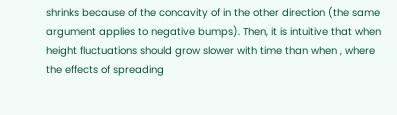shrinks because of the concavity of in the other direction (the same argument applies to negative bumps). Then, it is intuitive that when height fluctuations should grow slower with time than when , where the effects of spreading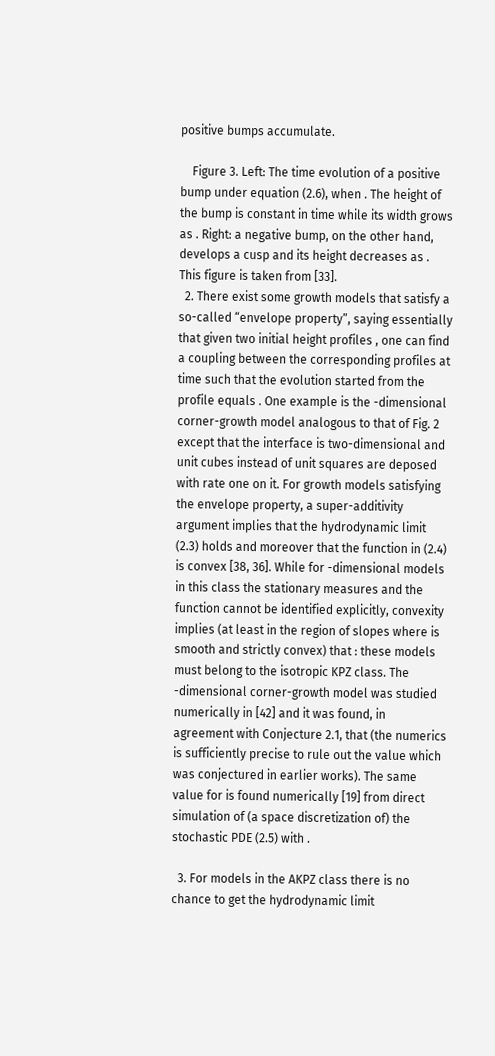positive bumps accumulate.

    Figure 3. Left: The time evolution of a positive bump under equation (2.6), when . The height of the bump is constant in time while its width grows as . Right: a negative bump, on the other hand, develops a cusp and its height decreases as . This figure is taken from [33].
  2. There exist some growth models that satisfy a so-called “envelope property”, saying essentially that given two initial height profiles , one can find a coupling between the corresponding profiles at time such that the evolution started from the profile equals . One example is the -dimensional corner-growth model analogous to that of Fig. 2 except that the interface is two-dimensional and unit cubes instead of unit squares are deposed with rate one on it. For growth models satisfying the envelope property, a super-additivity argument implies that the hydrodynamic limit (2.3) holds and moreover that the function in (2.4) is convex [38, 36]. While for -dimensional models in this class the stationary measures and the function cannot be identified explicitly, convexity implies (at least in the region of slopes where is smooth and strictly convex) that : these models must belong to the isotropic KPZ class. The -dimensional corner-growth model was studied numerically in [42] and it was found, in agreement with Conjecture 2.1, that (the numerics is sufficiently precise to rule out the value which was conjectured in earlier works). The same value for is found numerically [19] from direct simulation of (a space discretization of) the stochastic PDE (2.5) with .

  3. For models in the AKPZ class there is no chance to get the hydrodynamic limit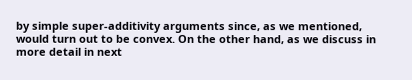by simple super-additivity arguments since, as we mentioned, would turn out to be convex. On the other hand, as we discuss in more detail in next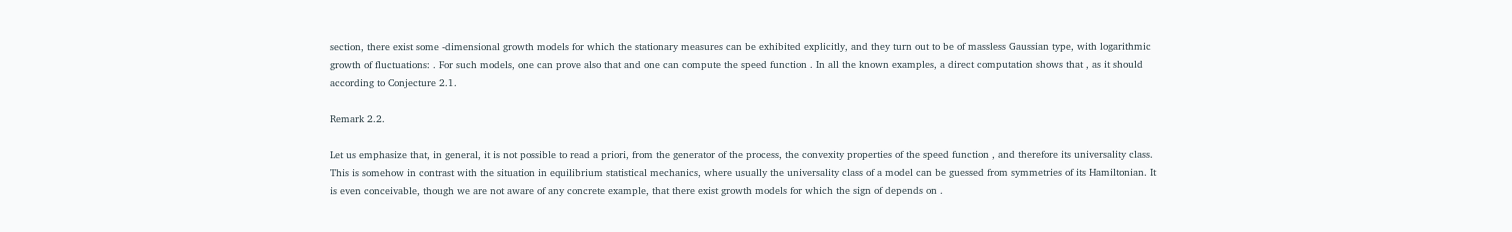section, there exist some -dimensional growth models for which the stationary measures can be exhibited explicitly, and they turn out to be of massless Gaussian type, with logarithmic growth of fluctuations: . For such models, one can prove also that and one can compute the speed function . In all the known examples, a direct computation shows that , as it should according to Conjecture 2.1.

Remark 2.2.

Let us emphasize that, in general, it is not possible to read a priori, from the generator of the process, the convexity properties of the speed function , and therefore its universality class. This is somehow in contrast with the situation in equilibrium statistical mechanics, where usually the universality class of a model can be guessed from symmetries of its Hamiltonian. It is even conceivable, though we are not aware of any concrete example, that there exist growth models for which the sign of depends on .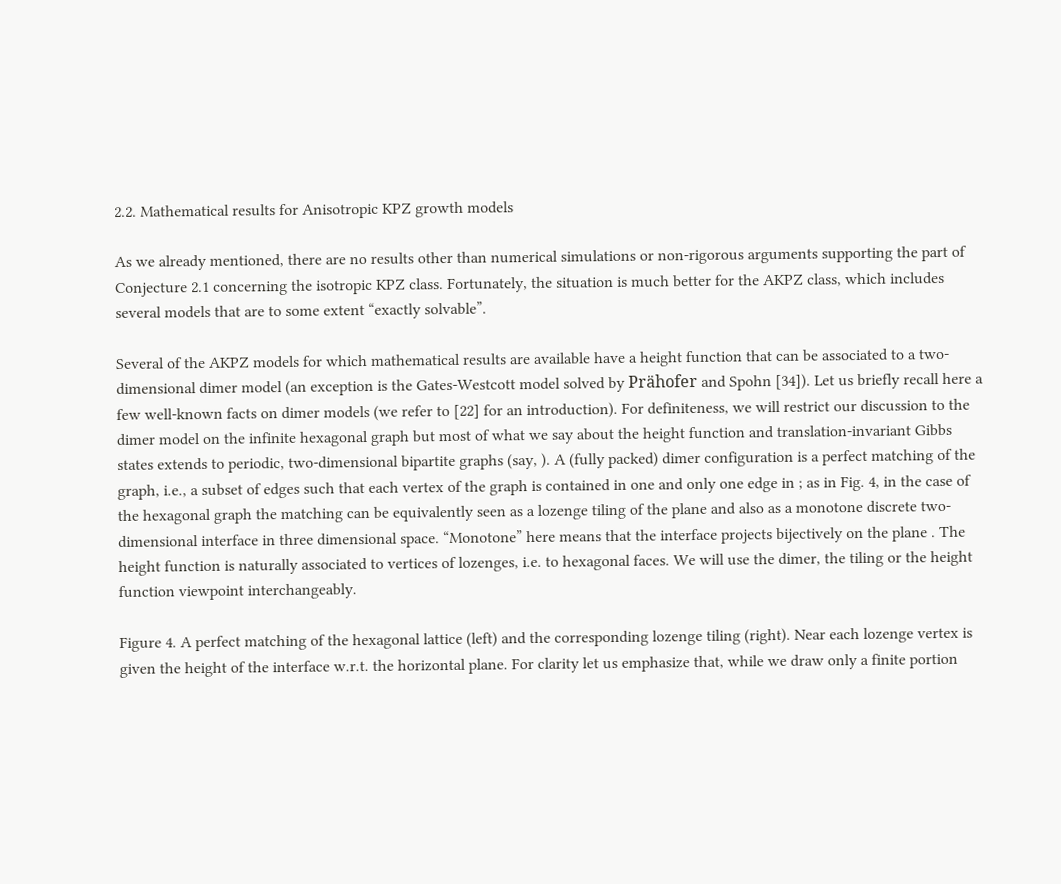2.2. Mathematical results for Anisotropic KPZ growth models

As we already mentioned, there are no results other than numerical simulations or non-rigorous arguments supporting the part of Conjecture 2.1 concerning the isotropic KPZ class. Fortunately, the situation is much better for the AKPZ class, which includes several models that are to some extent “exactly solvable”.

Several of the AKPZ models for which mathematical results are available have a height function that can be associated to a two-dimensional dimer model (an exception is the Gates-Westcott model solved by Prähofer and Spohn [34]). Let us briefly recall here a few well-known facts on dimer models (we refer to [22] for an introduction). For definiteness, we will restrict our discussion to the dimer model on the infinite hexagonal graph but most of what we say about the height function and translation-invariant Gibbs states extends to periodic, two-dimensional bipartite graphs (say, ). A (fully packed) dimer configuration is a perfect matching of the graph, i.e., a subset of edges such that each vertex of the graph is contained in one and only one edge in ; as in Fig. 4, in the case of the hexagonal graph the matching can be equivalently seen as a lozenge tiling of the plane and also as a monotone discrete two-dimensional interface in three dimensional space. “Monotone” here means that the interface projects bijectively on the plane . The height function is naturally associated to vertices of lozenges, i.e. to hexagonal faces. We will use the dimer, the tiling or the height function viewpoint interchangeably.

Figure 4. A perfect matching of the hexagonal lattice (left) and the corresponding lozenge tiling (right). Near each lozenge vertex is given the height of the interface w.r.t. the horizontal plane. For clarity let us emphasize that, while we draw only a finite portion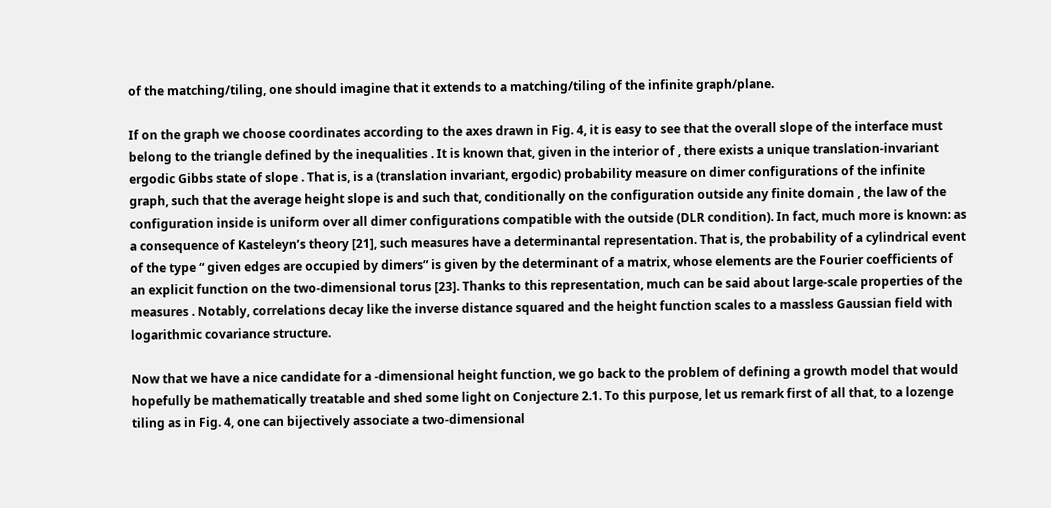of the matching/tiling, one should imagine that it extends to a matching/tiling of the infinite graph/plane.

If on the graph we choose coordinates according to the axes drawn in Fig. 4, it is easy to see that the overall slope of the interface must belong to the triangle defined by the inequalities . It is known that, given in the interior of , there exists a unique translation-invariant ergodic Gibbs state of slope . That is, is a (translation invariant, ergodic) probability measure on dimer configurations of the infinite graph, such that the average height slope is and such that, conditionally on the configuration outside any finite domain , the law of the configuration inside is uniform over all dimer configurations compatible with the outside (DLR condition). In fact, much more is known: as a consequence of Kasteleyn’s theory [21], such measures have a determinantal representation. That is, the probability of a cylindrical event of the type “ given edges are occupied by dimers” is given by the determinant of a matrix, whose elements are the Fourier coefficients of an explicit function on the two-dimensional torus [23]. Thanks to this representation, much can be said about large-scale properties of the measures . Notably, correlations decay like the inverse distance squared and the height function scales to a massless Gaussian field with logarithmic covariance structure.

Now that we have a nice candidate for a -dimensional height function, we go back to the problem of defining a growth model that would hopefully be mathematically treatable and shed some light on Conjecture 2.1. To this purpose, let us remark first of all that, to a lozenge tiling as in Fig. 4, one can bijectively associate a two-dimensional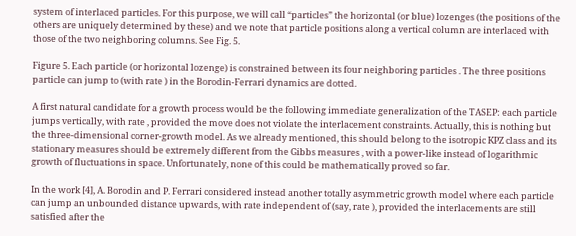system of interlaced particles. For this purpose, we will call “particles” the horizontal (or blue) lozenges (the positions of the others are uniquely determined by these) and we note that particle positions along a vertical column are interlaced with those of the two neighboring columns. See Fig. 5.

Figure 5. Each particle (or horizontal lozenge) is constrained between its four neighboring particles . The three positions particle can jump to (with rate ) in the Borodin-Ferrari dynamics are dotted.

A first natural candidate for a growth process would be the following immediate generalization of the TASEP: each particle jumps vertically, with rate , provided the move does not violate the interlacement constraints. Actually, this is nothing but the three-dimensional corner-growth model. As we already mentioned, this should belong to the isotropic KPZ class and its stationary measures should be extremely different from the Gibbs measures , with a power-like instead of logarithmic growth of fluctuations in space. Unfortunately, none of this could be mathematically proved so far.

In the work [4], A. Borodin and P. Ferrari considered instead another totally asymmetric growth model where each particle can jump an unbounded distance upwards, with rate independent of (say, rate ), provided the interlacements are still satisfied after the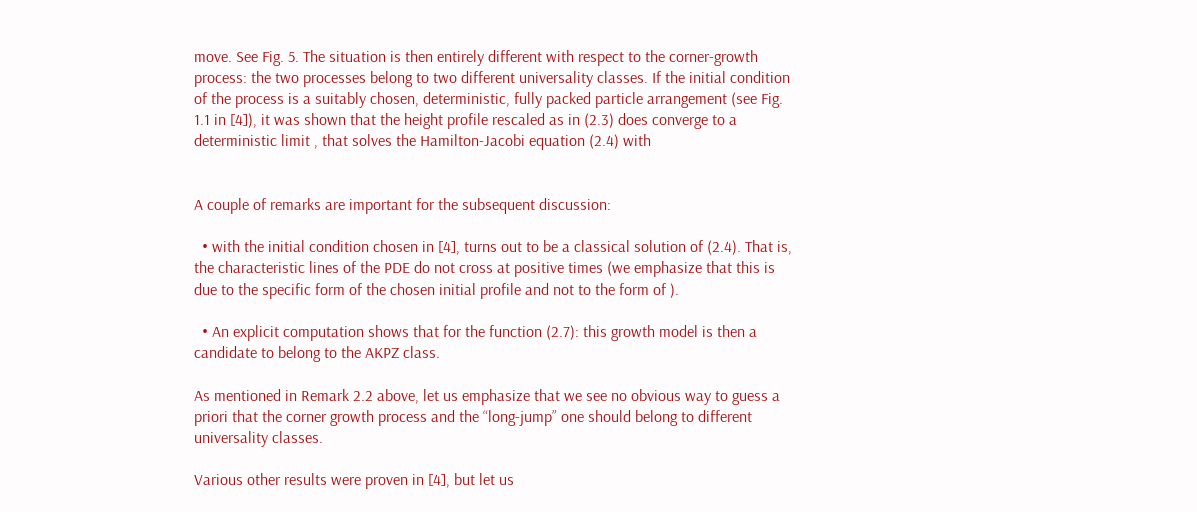move. See Fig. 5. The situation is then entirely different with respect to the corner-growth process: the two processes belong to two different universality classes. If the initial condition of the process is a suitably chosen, deterministic, fully packed particle arrangement (see Fig. 1.1 in [4]), it was shown that the height profile rescaled as in (2.3) does converge to a deterministic limit , that solves the Hamilton-Jacobi equation (2.4) with


A couple of remarks are important for the subsequent discussion:

  • with the initial condition chosen in [4], turns out to be a classical solution of (2.4). That is, the characteristic lines of the PDE do not cross at positive times (we emphasize that this is due to the specific form of the chosen initial profile and not to the form of ).

  • An explicit computation shows that for the function (2.7): this growth model is then a candidate to belong to the AKPZ class.

As mentioned in Remark 2.2 above, let us emphasize that we see no obvious way to guess a priori that the corner growth process and the “long-jump” one should belong to different universality classes.

Various other results were proven in [4], but let us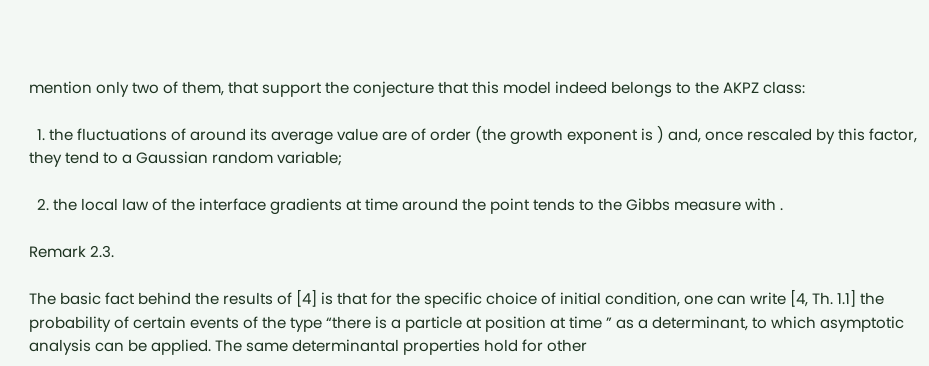mention only two of them, that support the conjecture that this model indeed belongs to the AKPZ class:

  1. the fluctuations of around its average value are of order (the growth exponent is ) and, once rescaled by this factor, they tend to a Gaussian random variable;

  2. the local law of the interface gradients at time around the point tends to the Gibbs measure with .

Remark 2.3.

The basic fact behind the results of [4] is that for the specific choice of initial condition, one can write [4, Th. 1.1] the probability of certain events of the type “there is a particle at position at time ” as a determinant, to which asymptotic analysis can be applied. The same determinantal properties hold for other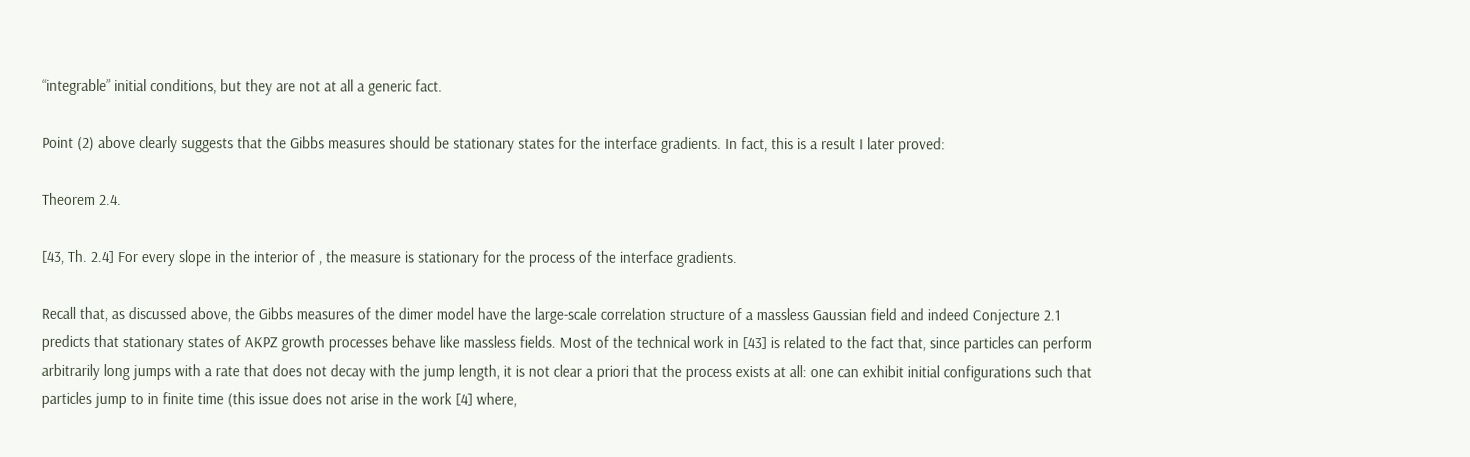“integrable” initial conditions, but they are not at all a generic fact.

Point (2) above clearly suggests that the Gibbs measures should be stationary states for the interface gradients. In fact, this is a result I later proved:

Theorem 2.4.

[43, Th. 2.4] For every slope in the interior of , the measure is stationary for the process of the interface gradients.

Recall that, as discussed above, the Gibbs measures of the dimer model have the large-scale correlation structure of a massless Gaussian field and indeed Conjecture 2.1 predicts that stationary states of AKPZ growth processes behave like massless fields. Most of the technical work in [43] is related to the fact that, since particles can perform arbitrarily long jumps with a rate that does not decay with the jump length, it is not clear a priori that the process exists at all: one can exhibit initial configurations such that particles jump to in finite time (this issue does not arise in the work [4] where,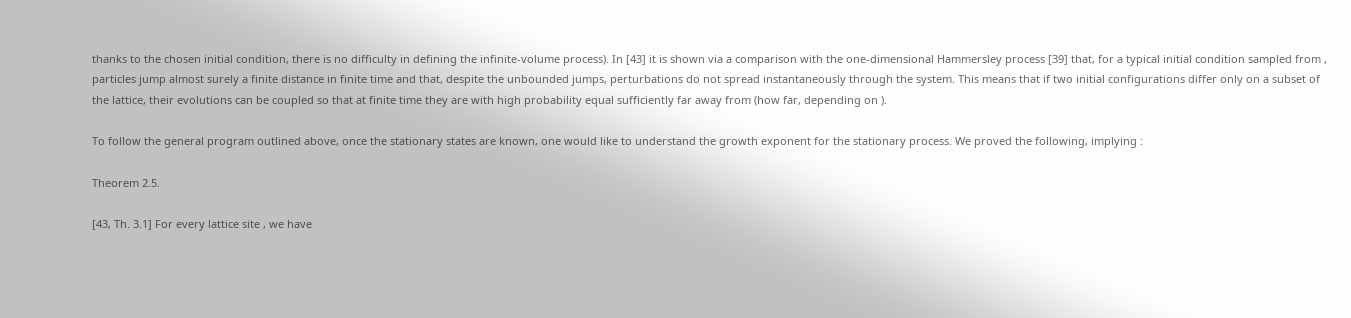thanks to the chosen initial condition, there is no difficulty in defining the infinite-volume process). In [43] it is shown via a comparison with the one-dimensional Hammersley process [39] that, for a typical initial condition sampled from , particles jump almost surely a finite distance in finite time and that, despite the unbounded jumps, perturbations do not spread instantaneously through the system. This means that if two initial configurations differ only on a subset of the lattice, their evolutions can be coupled so that at finite time they are with high probability equal sufficiently far away from (how far, depending on ).

To follow the general program outlined above, once the stationary states are known, one would like to understand the growth exponent for the stationary process. We proved the following, implying :

Theorem 2.5.

[43, Th. 3.1] For every lattice site , we have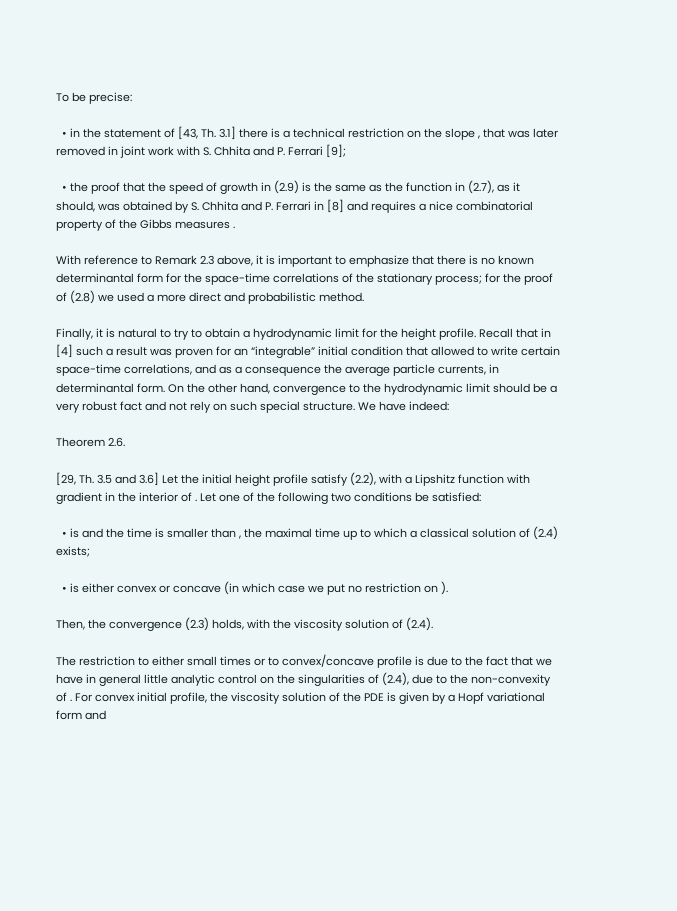To be precise:

  • in the statement of [43, Th. 3.1] there is a technical restriction on the slope , that was later removed in joint work with S. Chhita and P. Ferrari [9];

  • the proof that the speed of growth in (2.9) is the same as the function in (2.7), as it should, was obtained by S. Chhita and P. Ferrari in [8] and requires a nice combinatorial property of the Gibbs measures .

With reference to Remark 2.3 above, it is important to emphasize that there is no known determinantal form for the space-time correlations of the stationary process; for the proof of (2.8) we used a more direct and probabilistic method.

Finally, it is natural to try to obtain a hydrodynamic limit for the height profile. Recall that in [4] such a result was proven for an “integrable” initial condition that allowed to write certain space-time correlations, and as a consequence the average particle currents, in determinantal form. On the other hand, convergence to the hydrodynamic limit should be a very robust fact and not rely on such special structure. We have indeed:

Theorem 2.6.

[29, Th. 3.5 and 3.6] Let the initial height profile satisfy (2.2), with a Lipshitz function with gradient in the interior of . Let one of the following two conditions be satisfied:

  • is and the time is smaller than , the maximal time up to which a classical solution of (2.4) exists;

  • is either convex or concave (in which case we put no restriction on ).

Then, the convergence (2.3) holds, with the viscosity solution of (2.4).

The restriction to either small times or to convex/concave profile is due to the fact that we have in general little analytic control on the singularities of (2.4), due to the non-convexity of . For convex initial profile, the viscosity solution of the PDE is given by a Hopf variational form and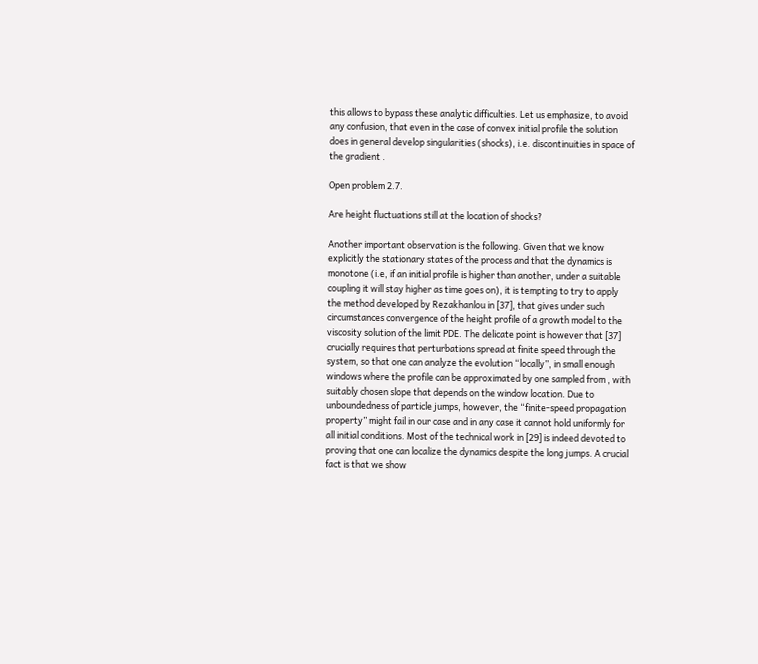this allows to bypass these analytic difficulties. Let us emphasize, to avoid any confusion, that even in the case of convex initial profile the solution does in general develop singularities (shocks), i.e. discontinuities in space of the gradient .

Open problem 2.7.

Are height fluctuations still at the location of shocks?

Another important observation is the following. Given that we know explicitly the stationary states of the process and that the dynamics is monotone (i.e, if an initial profile is higher than another, under a suitable coupling it will stay higher as time goes on), it is tempting to try to apply the method developed by Rezakhanlou in [37], that gives under such circumstances convergence of the height profile of a growth model to the viscosity solution of the limit PDE. The delicate point is however that [37] crucially requires that perturbations spread at finite speed through the system, so that one can analyze the evolution “locally”, in small enough windows where the profile can be approximated by one sampled from , with suitably chosen slope that depends on the window location. Due to unboundedness of particle jumps, however, the “finite-speed propagation property” might fail in our case and in any case it cannot hold uniformly for all initial conditions. Most of the technical work in [29] is indeed devoted to proving that one can localize the dynamics despite the long jumps. A crucial fact is that we show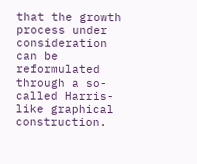that the growth process under consideration can be reformulated through a so-called Harris-like graphical construction.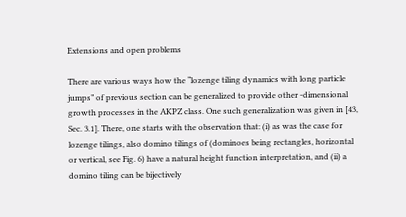Extensions and open problems

There are various ways how the “lozenge tiling dynamics with long particle jumps” of previous section can be generalized to provide other -dimensional growth processes in the AKPZ class. One such generalization was given in [43, Sec. 3.1]. There, one starts with the observation that: (i) as was the case for lozenge tilings, also domino tilings of (dominoes being rectangles, horizontal or vertical, see Fig. 6) have a natural height function interpretation, and (ii) a domino tiling can be bijectively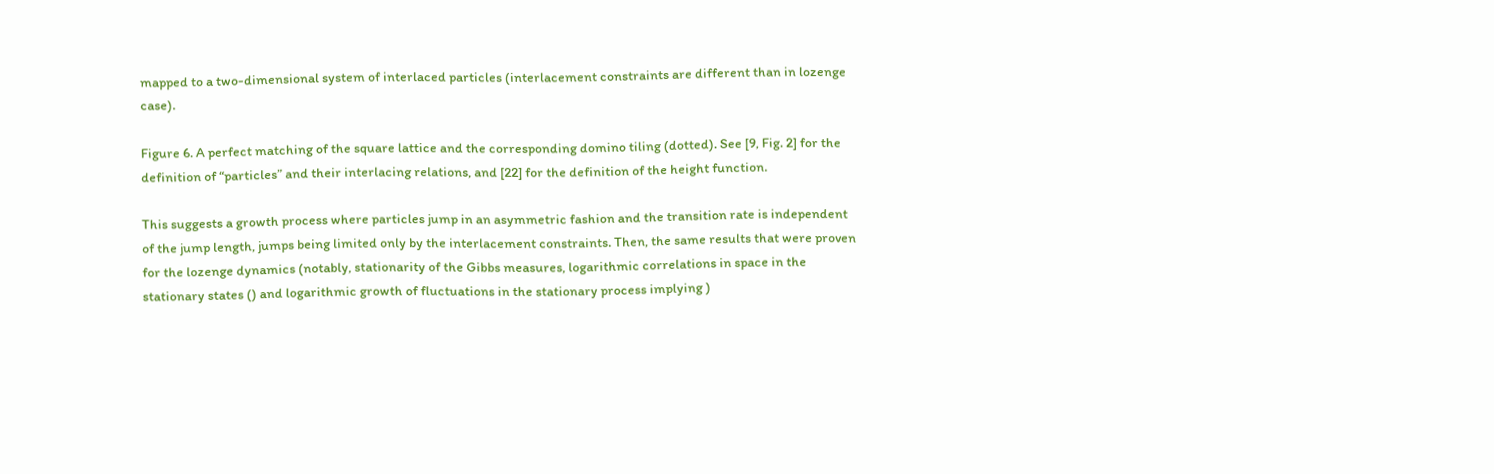mapped to a two-dimensional system of interlaced particles (interlacement constraints are different than in lozenge case).

Figure 6. A perfect matching of the square lattice and the corresponding domino tiling (dotted). See [9, Fig. 2] for the definition of “particles” and their interlacing relations, and [22] for the definition of the height function.

This suggests a growth process where particles jump in an asymmetric fashion and the transition rate is independent of the jump length, jumps being limited only by the interlacement constraints. Then, the same results that were proven for the lozenge dynamics (notably, stationarity of the Gibbs measures, logarithmic correlations in space in the stationary states () and logarithmic growth of fluctuations in the stationary process implying )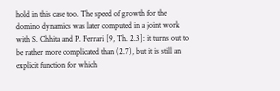hold in this case too. The speed of growth for the domino dynamics was later computed in a joint work with S. Chhita and P. Ferrari [9, Th. 2.3]: it turns out to be rather more complicated than (2.7), but it is still an explicit function for which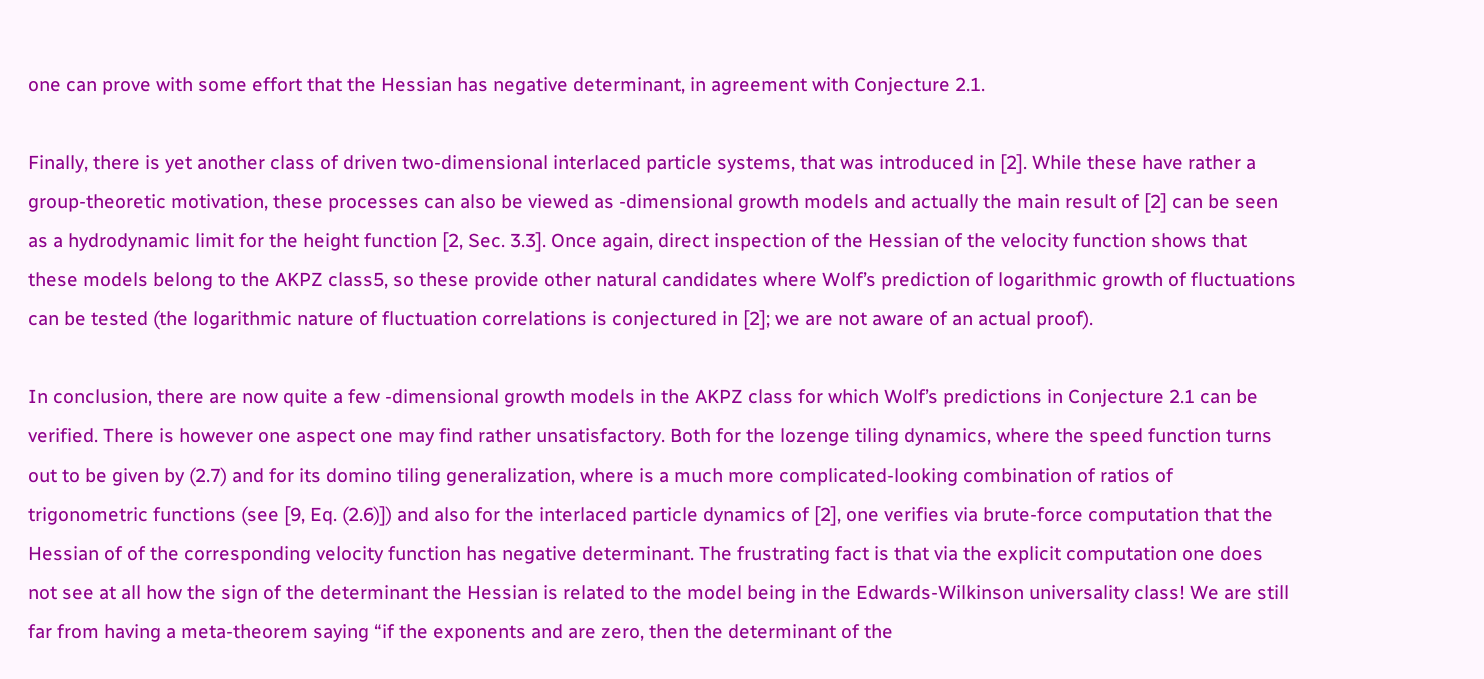one can prove with some effort that the Hessian has negative determinant, in agreement with Conjecture 2.1.

Finally, there is yet another class of driven two-dimensional interlaced particle systems, that was introduced in [2]. While these have rather a group-theoretic motivation, these processes can also be viewed as -dimensional growth models and actually the main result of [2] can be seen as a hydrodynamic limit for the height function [2, Sec. 3.3]. Once again, direct inspection of the Hessian of the velocity function shows that these models belong to the AKPZ class5, so these provide other natural candidates where Wolf’s prediction of logarithmic growth of fluctuations can be tested (the logarithmic nature of fluctuation correlations is conjectured in [2]; we are not aware of an actual proof).

In conclusion, there are now quite a few -dimensional growth models in the AKPZ class for which Wolf’s predictions in Conjecture 2.1 can be verified. There is however one aspect one may find rather unsatisfactory. Both for the lozenge tiling dynamics, where the speed function turns out to be given by (2.7) and for its domino tiling generalization, where is a much more complicated-looking combination of ratios of trigonometric functions (see [9, Eq. (2.6)]) and also for the interlaced particle dynamics of [2], one verifies via brute-force computation that the Hessian of of the corresponding velocity function has negative determinant. The frustrating fact is that via the explicit computation one does not see at all how the sign of the determinant the Hessian is related to the model being in the Edwards-Wilkinson universality class! We are still far from having a meta-theorem saying “if the exponents and are zero, then the determinant of the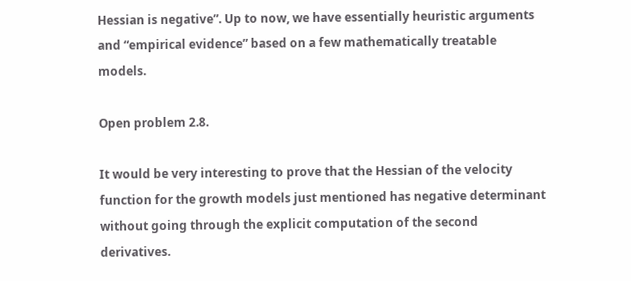Hessian is negative”. Up to now, we have essentially heuristic arguments and “empirical evidence” based on a few mathematically treatable models.

Open problem 2.8.

It would be very interesting to prove that the Hessian of the velocity function for the growth models just mentioned has negative determinant without going through the explicit computation of the second derivatives.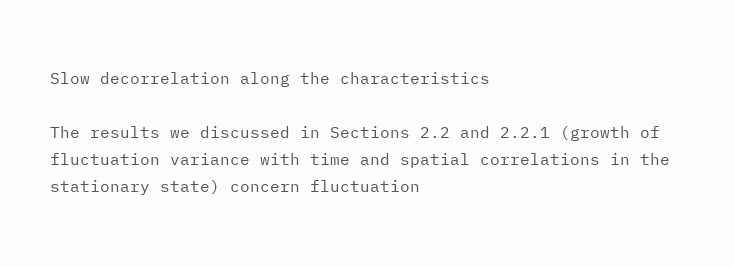Slow decorrelation along the characteristics

The results we discussed in Sections 2.2 and 2.2.1 (growth of fluctuation variance with time and spatial correlations in the stationary state) concern fluctuation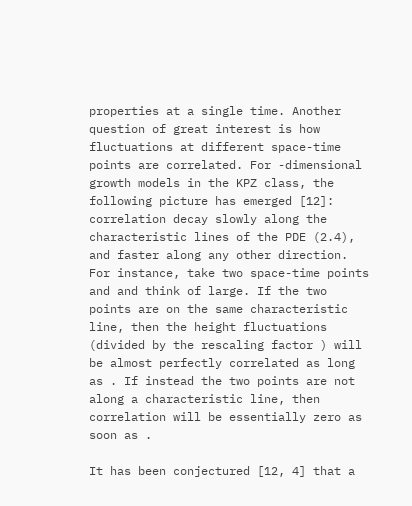properties at a single time. Another question of great interest is how fluctuations at different space-time points are correlated. For -dimensional growth models in the KPZ class, the following picture has emerged [12]: correlation decay slowly along the characteristic lines of the PDE (2.4), and faster along any other direction. For instance, take two space-time points and and think of large. If the two points are on the same characteristic line, then the height fluctuations (divided by the rescaling factor ) will be almost perfectly correlated as long as . If instead the two points are not along a characteristic line, then correlation will be essentially zero as soon as .

It has been conjectured [12, 4] that a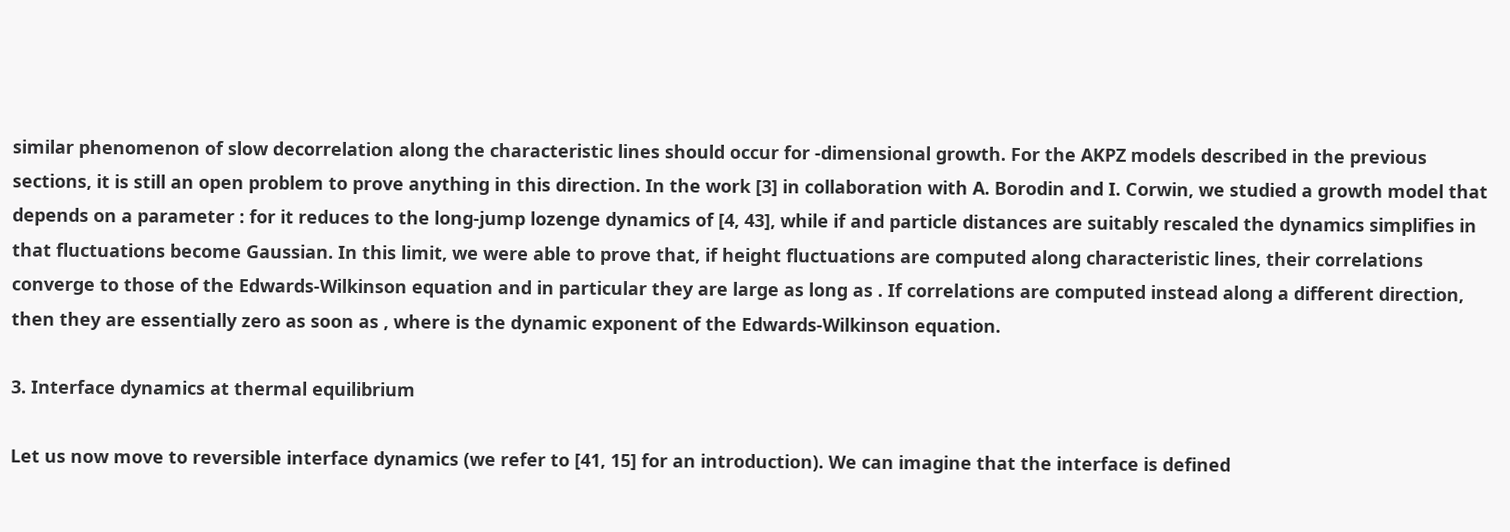similar phenomenon of slow decorrelation along the characteristic lines should occur for -dimensional growth. For the AKPZ models described in the previous sections, it is still an open problem to prove anything in this direction. In the work [3] in collaboration with A. Borodin and I. Corwin, we studied a growth model that depends on a parameter : for it reduces to the long-jump lozenge dynamics of [4, 43], while if and particle distances are suitably rescaled the dynamics simplifies in that fluctuations become Gaussian. In this limit, we were able to prove that, if height fluctuations are computed along characteristic lines, their correlations converge to those of the Edwards-Wilkinson equation and in particular they are large as long as . If correlations are computed instead along a different direction, then they are essentially zero as soon as , where is the dynamic exponent of the Edwards-Wilkinson equation.

3. Interface dynamics at thermal equilibrium

Let us now move to reversible interface dynamics (we refer to [41, 15] for an introduction). We can imagine that the interface is defined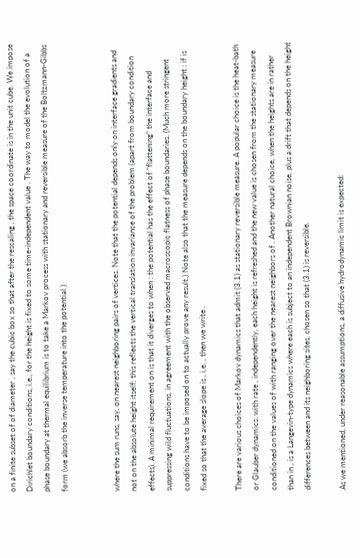on a finite subset of of diameter , say the cubic box so that after the rescaling , the space coordinate is in the unit cube. We impose Dirichlet boundary conditions, i.e., for the height is fixed to some time-independent value . The way to model the evolution of a phase boundary at thermal equilibrium is to take a Markov process with stationary and reversible measure of the Boltzmann-Gibbs form (we absorb the inverse temperature into the potential )


where the sum runs, say, on nearest neighboring pairs of vertices. Note that the potential depends only on interface gradients and not on the absolute height itself: this reflects the vertical translation invariance of the problem (apart from boundary condition effects). A minimal requirement on is that it diverges to when : the potential has the effect of “flattening” the interface and suppressing wild fluctuations, in agreement with the observed macroscopic flatness of phase boundaries. (Much more stringent conditions have to be imposed on to actually prove any result.) Note also that the measure depends on the boundary height : if is fixed so that the average slope is , i.e. , then we write .

There are various choices of Markov dynamics that admit (3.1) as stationary reversible measure. A popular choice is the heat-bath or Glauber dynamics: with rate , independently, each height is refreshed and the new value is chosen from the stationary measure conditioned on the values of with ranging over the nearest neighbors of . Another natural choice, when the heights are in rather than in , is a Langevin-type dynamics where each is subject to an independent Brownian noise, plus a drift that depends on the height differences between and its neighboring sites, chosen so that (3.1) is reversible.

As we mentioned, under reasonable assumptions, a diffusive hydrodynamic limit is expected: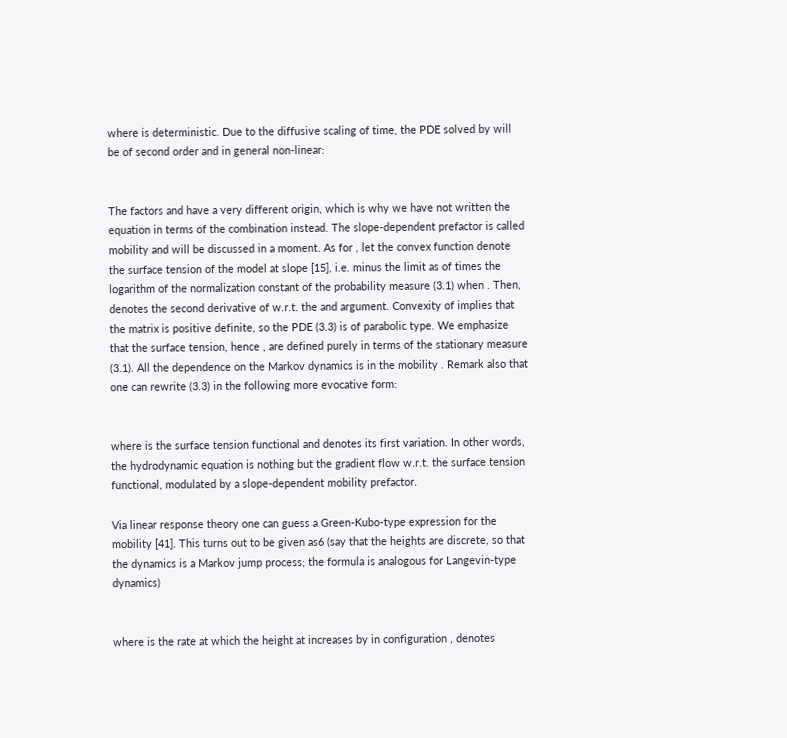where is deterministic. Due to the diffusive scaling of time, the PDE solved by will be of second order and in general non-linear:


The factors and have a very different origin, which is why we have not written the equation in terms of the combination instead. The slope-dependent prefactor is called mobility and will be discussed in a moment. As for , let the convex function denote the surface tension of the model at slope [15], i.e. minus the limit as of times the logarithm of the normalization constant of the probability measure (3.1) when . Then, denotes the second derivative of w.r.t. the and argument. Convexity of implies that the matrix is positive definite, so the PDE (3.3) is of parabolic type. We emphasize that the surface tension, hence , are defined purely in terms of the stationary measure (3.1). All the dependence on the Markov dynamics is in the mobility . Remark also that one can rewrite (3.3) in the following more evocative form:


where is the surface tension functional and denotes its first variation. In other words, the hydrodynamic equation is nothing but the gradient flow w.r.t. the surface tension functional, modulated by a slope-dependent mobility prefactor.

Via linear response theory one can guess a Green-Kubo-type expression for the mobility [41]. This turns out to be given as6 (say that the heights are discrete, so that the dynamics is a Markov jump process; the formula is analogous for Langevin-type dynamics)


where is the rate at which the height at increases by in configuration , denotes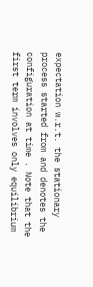expectation w.r.t. the stationary process started from and denotes the configuration at time . Note that the first term involves only equilibrium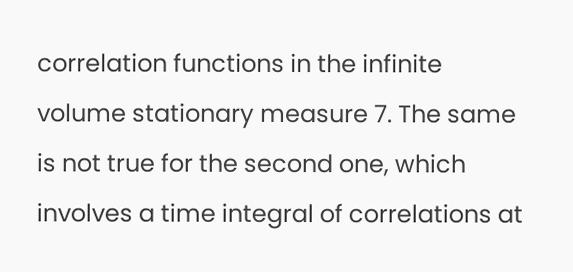correlation functions in the infinite volume stationary measure 7. The same is not true for the second one, which involves a time integral of correlations at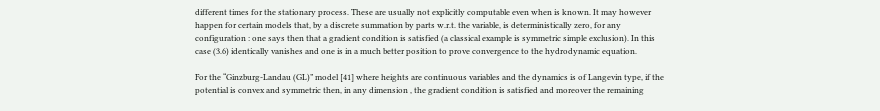different times for the stationary process. These are usually not explicitly computable even when is known. It may however happen for certain models that, by a discrete summation by parts w.r.t. the variable, is deterministically zero, for any configuration : one says then that a gradient condition is satisfied (a classical example is symmetric simple exclusion). In this case (3.6) identically vanishes and one is in a much better position to prove convergence to the hydrodynamic equation.

For the “Ginzburg-Landau (GL)” model [41] where heights are continuous variables and the dynamics is of Langevin type, if the potential is convex and symmetric then, in any dimension , the gradient condition is satisfied and moreover the remaining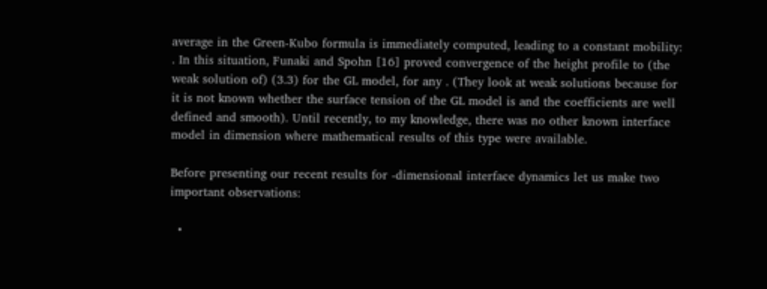average in the Green-Kubo formula is immediately computed, leading to a constant mobility: . In this situation, Funaki and Spohn [16] proved convergence of the height profile to (the weak solution of) (3.3) for the GL model, for any . (They look at weak solutions because for it is not known whether the surface tension of the GL model is and the coefficients are well defined and smooth). Until recently, to my knowledge, there was no other known interface model in dimension where mathematical results of this type were available.

Before presenting our recent results for -dimensional interface dynamics let us make two important observations:

  •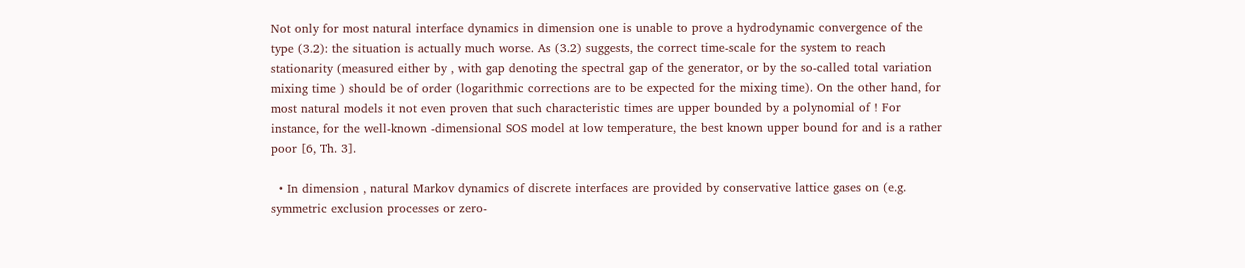Not only for most natural interface dynamics in dimension one is unable to prove a hydrodynamic convergence of the type (3.2): the situation is actually much worse. As (3.2) suggests, the correct time-scale for the system to reach stationarity (measured either by , with gap denoting the spectral gap of the generator, or by the so-called total variation mixing time ) should be of order (logarithmic corrections are to be expected for the mixing time). On the other hand, for most natural models it not even proven that such characteristic times are upper bounded by a polynomial of ! For instance, for the well-known -dimensional SOS model at low temperature, the best known upper bound for and is a rather poor [6, Th. 3].

  • In dimension , natural Markov dynamics of discrete interfaces are provided by conservative lattice gases on (e.g. symmetric exclusion processes or zero-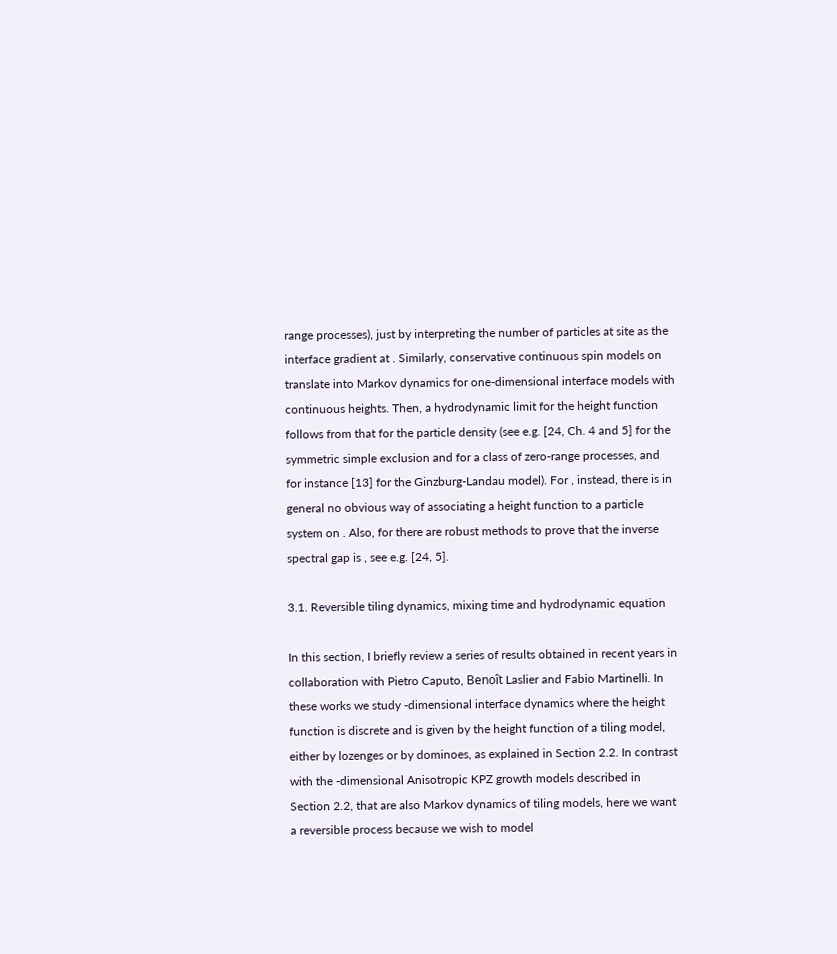range processes), just by interpreting the number of particles at site as the interface gradient at . Similarly, conservative continuous spin models on translate into Markov dynamics for one-dimensional interface models with continuous heights. Then, a hydrodynamic limit for the height function follows from that for the particle density (see e.g. [24, Ch. 4 and 5] for the symmetric simple exclusion and for a class of zero-range processes, and for instance [13] for the Ginzburg-Landau model). For , instead, there is in general no obvious way of associating a height function to a particle system on . Also, for there are robust methods to prove that the inverse spectral gap is , see e.g. [24, 5].

3.1. Reversible tiling dynamics, mixing time and hydrodynamic equation

In this section, I briefly review a series of results obtained in recent years in collaboration with Pietro Caputo, Benoît Laslier and Fabio Martinelli. In these works we study -dimensional interface dynamics where the height function is discrete and is given by the height function of a tiling model, either by lozenges or by dominoes, as explained in Section 2.2. In contrast with the -dimensional Anisotropic KPZ growth models described in Section 2.2, that are also Markov dynamics of tiling models, here we want a reversible process because we wish to model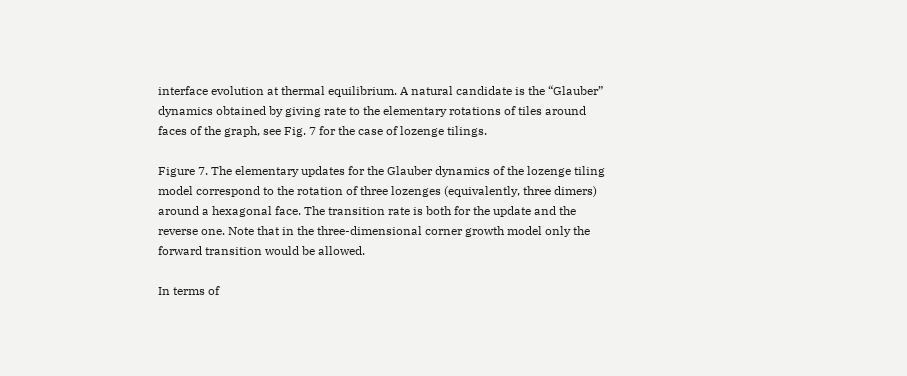interface evolution at thermal equilibrium. A natural candidate is the “Glauber” dynamics obtained by giving rate to the elementary rotations of tiles around faces of the graph, see Fig. 7 for the case of lozenge tilings.

Figure 7. The elementary updates for the Glauber dynamics of the lozenge tiling model correspond to the rotation of three lozenges (equivalently, three dimers) around a hexagonal face. The transition rate is both for the update and the reverse one. Note that in the three-dimensional corner growth model only the forward transition would be allowed.

In terms of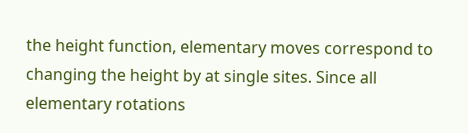the height function, elementary moves correspond to changing the height by at single sites. Since all elementary rotations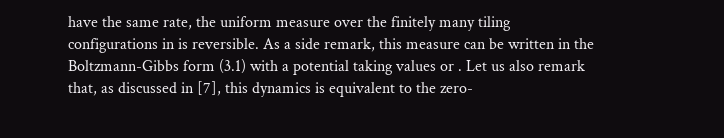have the same rate, the uniform measure over the finitely many tiling configurations in is reversible. As a side remark, this measure can be written in the Boltzmann-Gibbs form (3.1) with a potential taking values or . Let us also remark that, as discussed in [7], this dynamics is equivalent to the zero-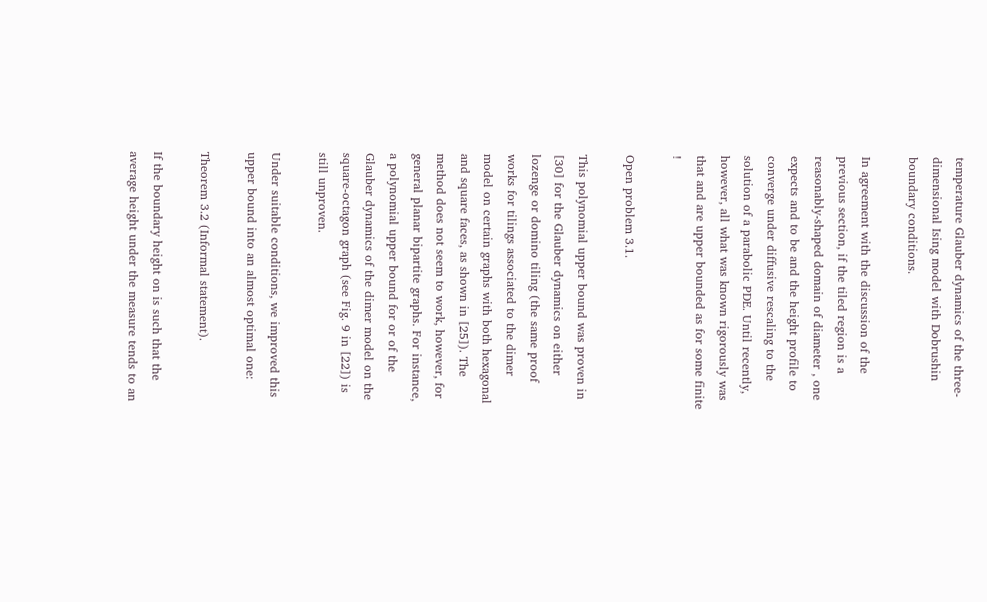temperature Glauber dynamics of the three-dimensional Ising model with Dobrushin boundary conditions.

In agreement with the discussion of the previous section, if the tiled region is a reasonably-shaped domain of diameter , one expects and to be and the height profile to converge under diffusive rescaling to the solution of a parabolic PDE. Until recently, however, all what was known rigorously was that and are upper bounded as for some finite !

Open problem 3.1.

This polynomial upper bound was proven in [30] for the Glauber dynamics on either lozenge or domino tiling (the same proof works for tilings associated to the dimer model on certain graphs with both hexagonal and square faces, as shown in [25]). The method does not seem to work, however, for general planar bipartite graphs. For instance, a polynomial upper bound for or of the Glauber dynamics of the dimer model on the square-octagon graph (see Fig. 9 in [22]) is still unproven.

Under suitable conditions, we improved this upper bound into an almost optimal one:

Theorem 3.2 (Informal statement).

If the boundary height on is such that the average height under the measure tends to an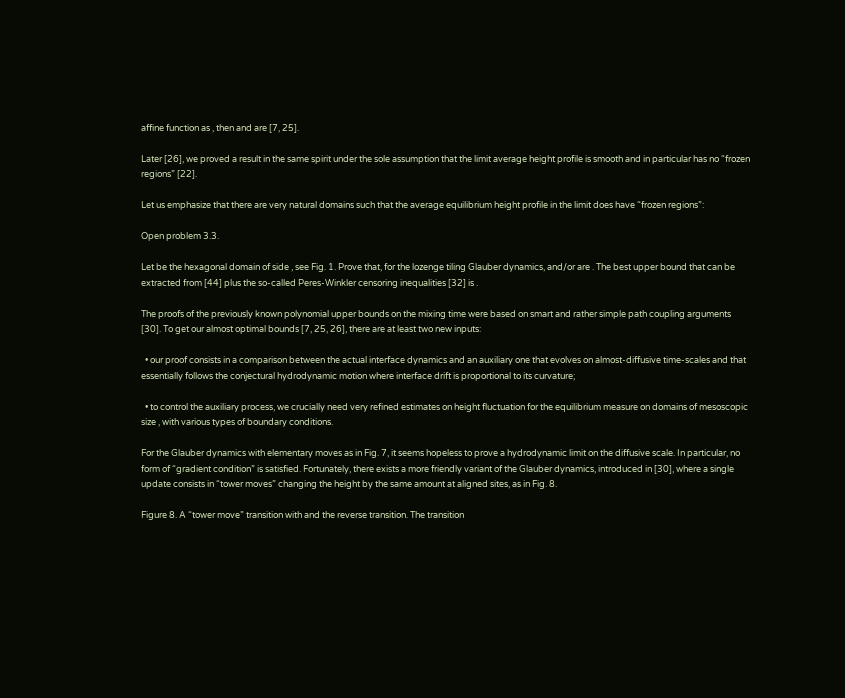affine function as , then and are [7, 25].

Later [26], we proved a result in the same spirit under the sole assumption that the limit average height profile is smooth and in particular has no “frozen regions” [22].

Let us emphasize that there are very natural domains such that the average equilibrium height profile in the limit does have “frozen regions”:

Open problem 3.3.

Let be the hexagonal domain of side , see Fig. 1. Prove that, for the lozenge tiling Glauber dynamics, and/or are . The best upper bound that can be extracted from [44] plus the so-called Peres-Winkler censoring inequalities [32] is .

The proofs of the previously known polynomial upper bounds on the mixing time were based on smart and rather simple path coupling arguments [30]. To get our almost optimal bounds [7, 25, 26], there are at least two new inputs:

  • our proof consists in a comparison between the actual interface dynamics and an auxiliary one that evolves on almost-diffusive time-scales and that essentially follows the conjectural hydrodynamic motion where interface drift is proportional to its curvature;

  • to control the auxiliary process, we crucially need very refined estimates on height fluctuation for the equilibrium measure on domains of mesoscopic size , with various types of boundary conditions.

For the Glauber dynamics with elementary moves as in Fig. 7, it seems hopeless to prove a hydrodynamic limit on the diffusive scale. In particular, no form of “gradient condition” is satisfied. Fortunately, there exists a more friendly variant of the Glauber dynamics, introduced in [30], where a single update consists in “tower moves” changing the height by the same amount at aligned sites, as in Fig. 8.

Figure 8. A “tower move” transition with and the reverse transition. The transition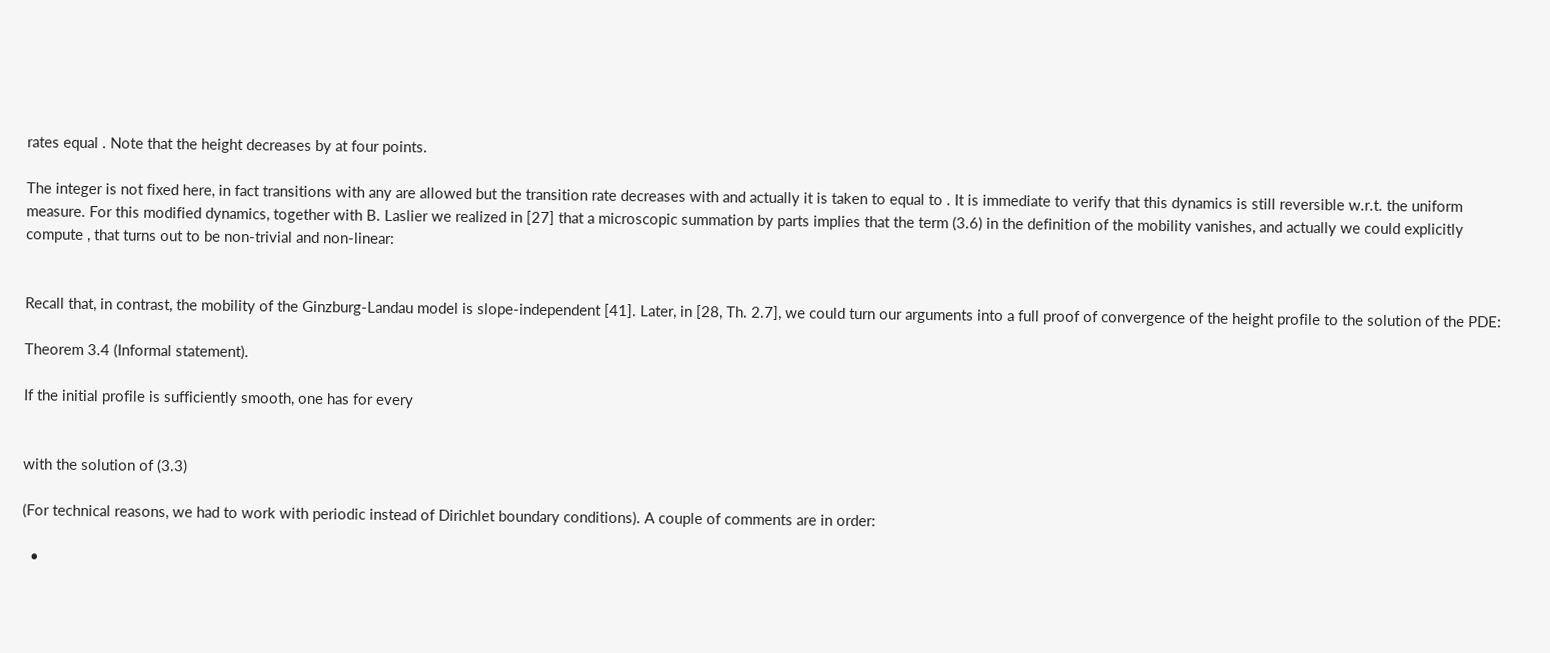rates equal . Note that the height decreases by at four points.

The integer is not fixed here, in fact transitions with any are allowed but the transition rate decreases with and actually it is taken to equal to . It is immediate to verify that this dynamics is still reversible w.r.t. the uniform measure. For this modified dynamics, together with B. Laslier we realized in [27] that a microscopic summation by parts implies that the term (3.6) in the definition of the mobility vanishes, and actually we could explicitly compute , that turns out to be non-trivial and non-linear:


Recall that, in contrast, the mobility of the Ginzburg-Landau model is slope-independent [41]. Later, in [28, Th. 2.7], we could turn our arguments into a full proof of convergence of the height profile to the solution of the PDE:

Theorem 3.4 (Informal statement).

If the initial profile is sufficiently smooth, one has for every


with the solution of (3.3)

(For technical reasons, we had to work with periodic instead of Dirichlet boundary conditions). A couple of comments are in order:

  •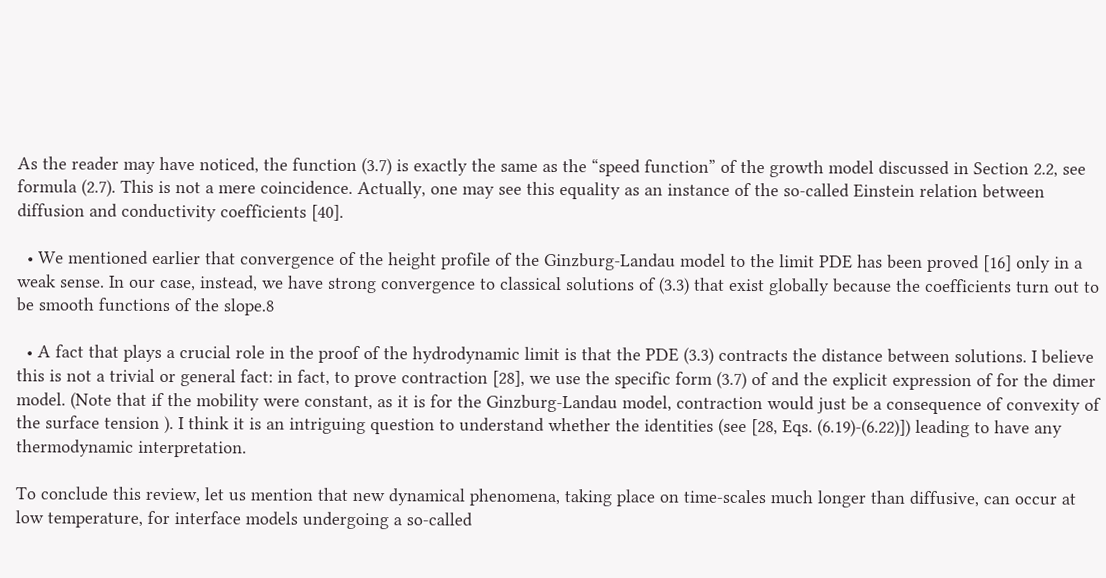As the reader may have noticed, the function (3.7) is exactly the same as the “speed function” of the growth model discussed in Section 2.2, see formula (2.7). This is not a mere coincidence. Actually, one may see this equality as an instance of the so-called Einstein relation between diffusion and conductivity coefficients [40].

  • We mentioned earlier that convergence of the height profile of the Ginzburg-Landau model to the limit PDE has been proved [16] only in a weak sense. In our case, instead, we have strong convergence to classical solutions of (3.3) that exist globally because the coefficients turn out to be smooth functions of the slope.8

  • A fact that plays a crucial role in the proof of the hydrodynamic limit is that the PDE (3.3) contracts the distance between solutions. I believe this is not a trivial or general fact: in fact, to prove contraction [28], we use the specific form (3.7) of and the explicit expression of for the dimer model. (Note that if the mobility were constant, as it is for the Ginzburg-Landau model, contraction would just be a consequence of convexity of the surface tension ). I think it is an intriguing question to understand whether the identities (see [28, Eqs. (6.19)-(6.22)]) leading to have any thermodynamic interpretation.

To conclude this review, let us mention that new dynamical phenomena, taking place on time-scales much longer than diffusive, can occur at low temperature, for interface models undergoing a so-called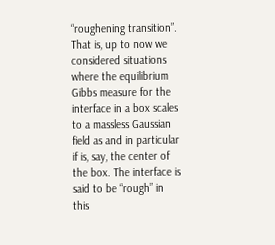“roughening transition”. That is, up to now we considered situations where the equilibrium Gibbs measure for the interface in a box scales to a massless Gaussian field as and in particular if is, say, the center of the box. The interface is said to be “rough” in this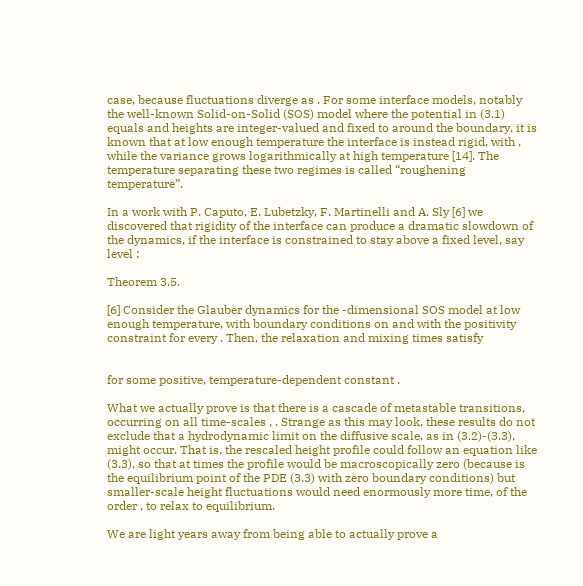case, because fluctuations diverge as . For some interface models, notably the well-known Solid-on-Solid (SOS) model where the potential in (3.1) equals and heights are integer-valued and fixed to around the boundary, it is known that at low enough temperature the interface is instead rigid, with , while the variance grows logarithmically at high temperature [14]. The temperature separating these two regimes is called “roughening temperature”.

In a work with P. Caputo, E. Lubetzky, F. Martinelli and A. Sly [6] we discovered that rigidity of the interface can produce a dramatic slowdown of the dynamics, if the interface is constrained to stay above a fixed level, say level :

Theorem 3.5.

[6] Consider the Glauber dynamics for the -dimensional SOS model at low enough temperature, with boundary conditions on and with the positivity constraint for every . Then, the relaxation and mixing times satisfy


for some positive, temperature-dependent constant .

What we actually prove is that there is a cascade of metastable transitions, occurring on all time-scales , . Strange as this may look, these results do not exclude that a hydrodynamic limit on the diffusive scale, as in (3.2)-(3.3), might occur. That is, the rescaled height profile could follow an equation like (3.3), so that at times the profile would be macroscopically zero (because is the equilibrium point of the PDE (3.3) with zero boundary conditions) but smaller-scale height fluctuations would need enormously more time, of the order , to relax to equilibrium.

We are light years away from being able to actually prove a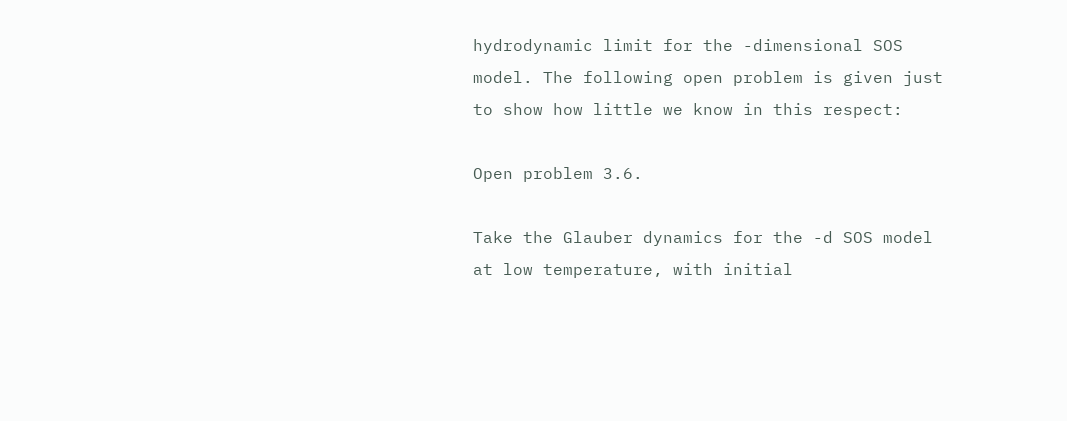hydrodynamic limit for the -dimensional SOS model. The following open problem is given just to show how little we know in this respect:

Open problem 3.6.

Take the Glauber dynamics for the -d SOS model at low temperature, with initial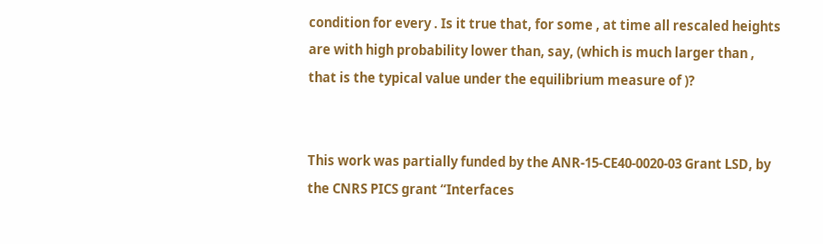condition for every . Is it true that, for some , at time all rescaled heights are with high probability lower than, say, (which is much larger than , that is the typical value under the equilibrium measure of )?


This work was partially funded by the ANR-15-CE40-0020-03 Grant LSD, by the CNRS PICS grant “Interfaces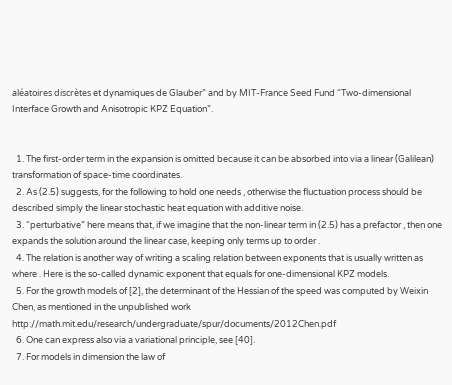aléatoires discrètes et dynamiques de Glauber” and by MIT-France Seed Fund “Two-dimensional Interface Growth and Anisotropic KPZ Equation”.


  1. The first-order term in the expansion is omitted because it can be absorbed into via a linear (Galilean) transformation of space-time coordinates.
  2. As (2.5) suggests, for the following to hold one needs , otherwise the fluctuation process should be described simply the linear stochastic heat equation with additive noise.
  3. “perturbative” here means that, if we imagine that the non-linear term in (2.5) has a prefactor , then one expands the solution around the linear case, keeping only terms up to order .
  4. The relation is another way of writing a scaling relation between exponents that is usually written as where . Here is the so-called dynamic exponent that equals for one-dimensional KPZ models.
  5. For the growth models of [2], the determinant of the Hessian of the speed was computed by Weixin Chen, as mentioned in the unpublished work http://math.mit.edu/research/undergraduate/spur/documents/2012Chen.pdf
  6. One can express also via a variational principle, see [40].
  7. For models in dimension the law of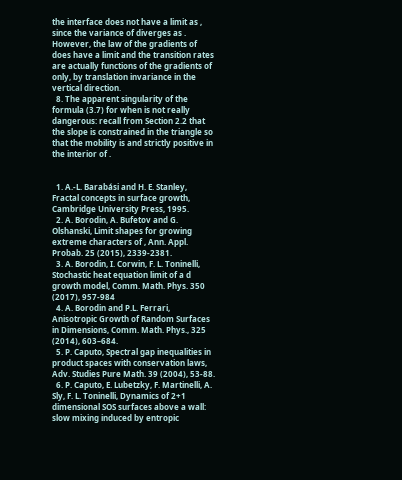the interface does not have a limit as , since the variance of diverges as . However, the law of the gradients of does have a limit and the transition rates are actually functions of the gradients of only, by translation invariance in the vertical direction.
  8. The apparent singularity of the formula (3.7) for when is not really dangerous: recall from Section 2.2 that the slope is constrained in the triangle so that the mobility is and strictly positive in the interior of .


  1. A.-L. Barabási and H. E. Stanley, Fractal concepts in surface growth, Cambridge University Press, 1995.
  2. A. Borodin, A. Bufetov and G. Olshanski, Limit shapes for growing extreme characters of , Ann. Appl. Probab. 25 (2015), 2339-2381.
  3. A. Borodin, I. Corwin, F. L. Toninelli, Stochastic heat equation limit of a d growth model, Comm. Math. Phys. 350 (2017), 957-984
  4. A. Borodin and P.L. Ferrari, Anisotropic Growth of Random Surfaces in Dimensions, Comm. Math. Phys., 325 (2014), 603–684.
  5. P. Caputo, Spectral gap inequalities in product spaces with conservation laws, Adv. Studies Pure Math. 39 (2004), 53-88.
  6. P. Caputo, E. Lubetzky, F. Martinelli, A. Sly, F. L. Toninelli, Dynamics of 2+1 dimensional SOS surfaces above a wall: slow mixing induced by entropic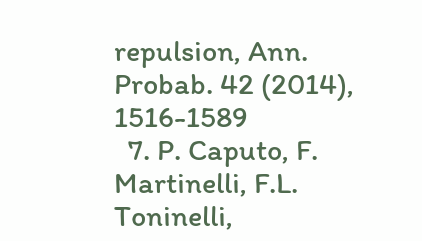repulsion, Ann. Probab. 42 (2014), 1516-1589
  7. P. Caputo, F. Martinelli, F.L. Toninelli,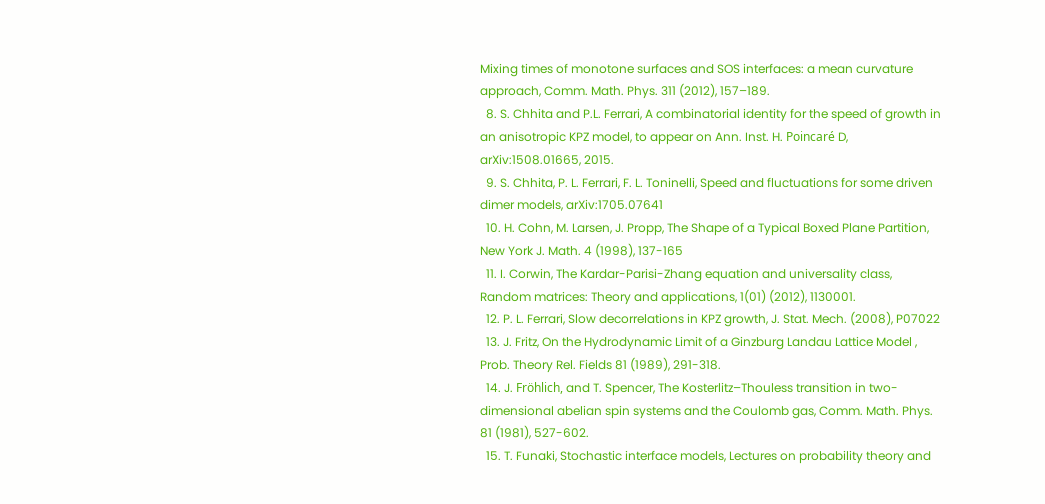Mixing times of monotone surfaces and SOS interfaces: a mean curvature approach, Comm. Math. Phys. 311 (2012), 157–189.
  8. S. Chhita and P.L. Ferrari, A combinatorial identity for the speed of growth in an anisotropic KPZ model, to appear on Ann. Inst. H. Poincaré D, arXiv:1508.01665, 2015.
  9. S. Chhita, P. L. Ferrari, F. L. Toninelli, Speed and fluctuations for some driven dimer models, arXiv:1705.07641
  10. H. Cohn, M. Larsen, J. Propp, The Shape of a Typical Boxed Plane Partition, New York J. Math. 4 (1998), 137-165
  11. I. Corwin, The Kardar-Parisi-Zhang equation and universality class, Random matrices: Theory and applications, 1(01) (2012), 1130001.
  12. P. L. Ferrari, Slow decorrelations in KPZ growth, J. Stat. Mech. (2008), P07022
  13. J. Fritz, On the Hydrodynamic Limit of a Ginzburg Landau Lattice Model , Prob. Theory Rel. Fields 81 (1989), 291-318.
  14. J. Fröhlich, and T. Spencer, The Kosterlitz–Thouless transition in two-dimensional abelian spin systems and the Coulomb gas, Comm. Math. Phys. 81 (1981), 527-602.
  15. T. Funaki, Stochastic interface models, Lectures on probability theory and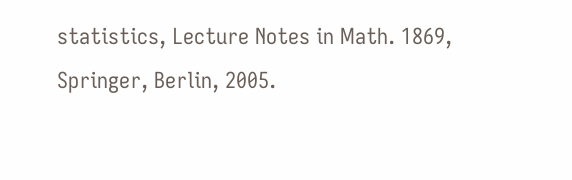statistics, Lecture Notes in Math. 1869, Springer, Berlin, 2005.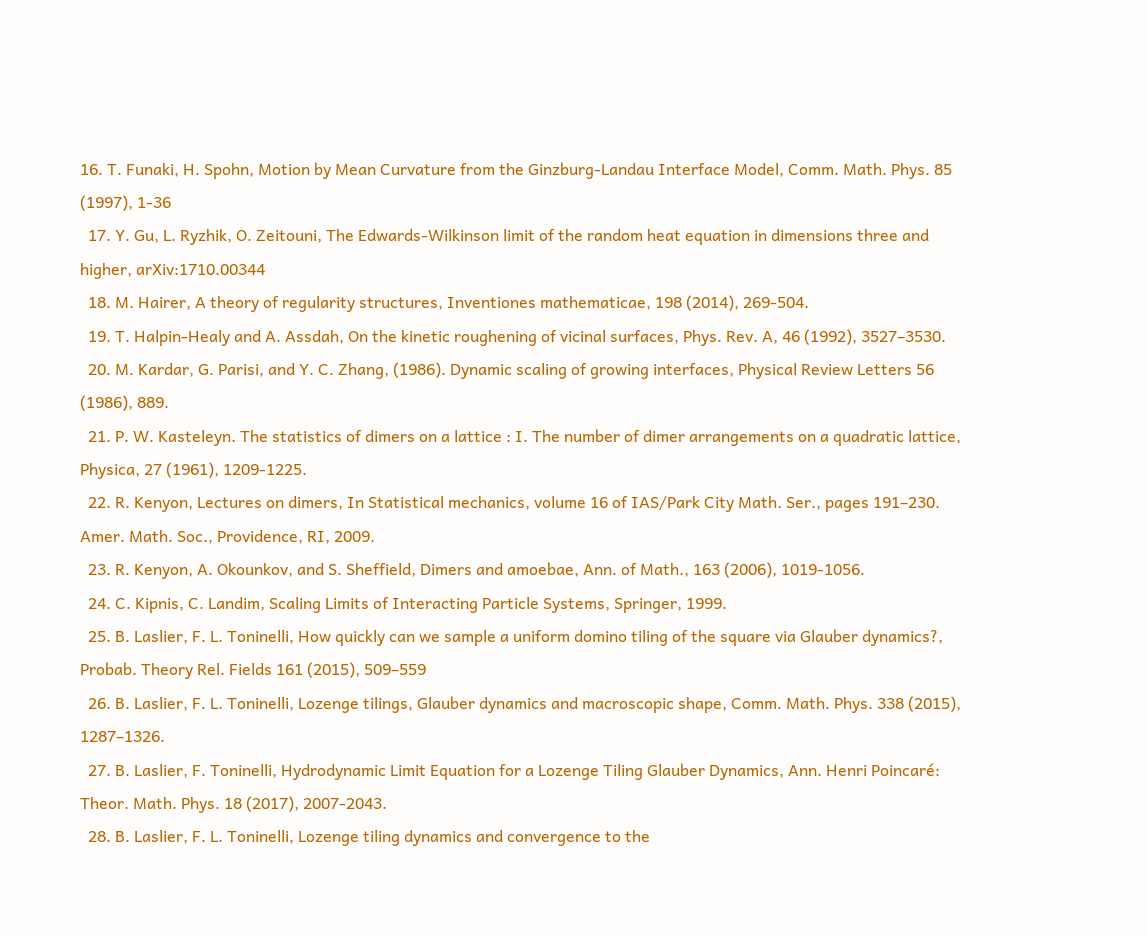16. T. Funaki, H. Spohn, Motion by Mean Curvature from the Ginzburg-Landau Interface Model, Comm. Math. Phys. 85 (1997), 1-36
  17. Y. Gu, L. Ryzhik, O. Zeitouni, The Edwards-Wilkinson limit of the random heat equation in dimensions three and higher, arXiv:1710.00344
  18. M. Hairer, A theory of regularity structures, Inventiones mathematicae, 198 (2014), 269-504.
  19. T. Halpin-Healy and A. Assdah, On the kinetic roughening of vicinal surfaces, Phys. Rev. A, 46 (1992), 3527–3530.
  20. M. Kardar, G. Parisi, and Y. C. Zhang, (1986). Dynamic scaling of growing interfaces, Physical Review Letters 56 (1986), 889.
  21. P. W. Kasteleyn. The statistics of dimers on a lattice : I. The number of dimer arrangements on a quadratic lattice, Physica, 27 (1961), 1209-1225.
  22. R. Kenyon, Lectures on dimers, In Statistical mechanics, volume 16 of IAS/Park City Math. Ser., pages 191–230. Amer. Math. Soc., Providence, RI, 2009.
  23. R. Kenyon, A. Okounkov, and S. Sheffield, Dimers and amoebae, Ann. of Math., 163 (2006), 1019-1056.
  24. C. Kipnis, C. Landim, Scaling Limits of Interacting Particle Systems, Springer, 1999.
  25. B. Laslier, F. L. Toninelli, How quickly can we sample a uniform domino tiling of the square via Glauber dynamics?, Probab. Theory Rel. Fields 161 (2015), 509–559
  26. B. Laslier, F. L. Toninelli, Lozenge tilings, Glauber dynamics and macroscopic shape, Comm. Math. Phys. 338 (2015), 1287–1326.
  27. B. Laslier, F. Toninelli, Hydrodynamic Limit Equation for a Lozenge Tiling Glauber Dynamics, Ann. Henri Poincaré: Theor. Math. Phys. 18 (2017), 2007-2043.
  28. B. Laslier, F. L. Toninelli, Lozenge tiling dynamics and convergence to the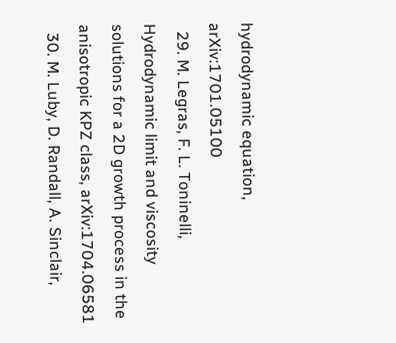hydrodynamic equation, arXiv:1701.05100
  29. M. Legras, F. L. Toninelli, Hydrodynamic limit and viscosity solutions for a 2D growth process in the anisotropic KPZ class, arXiv:1704.06581
  30. M. Luby, D. Randall, A. Sinclair,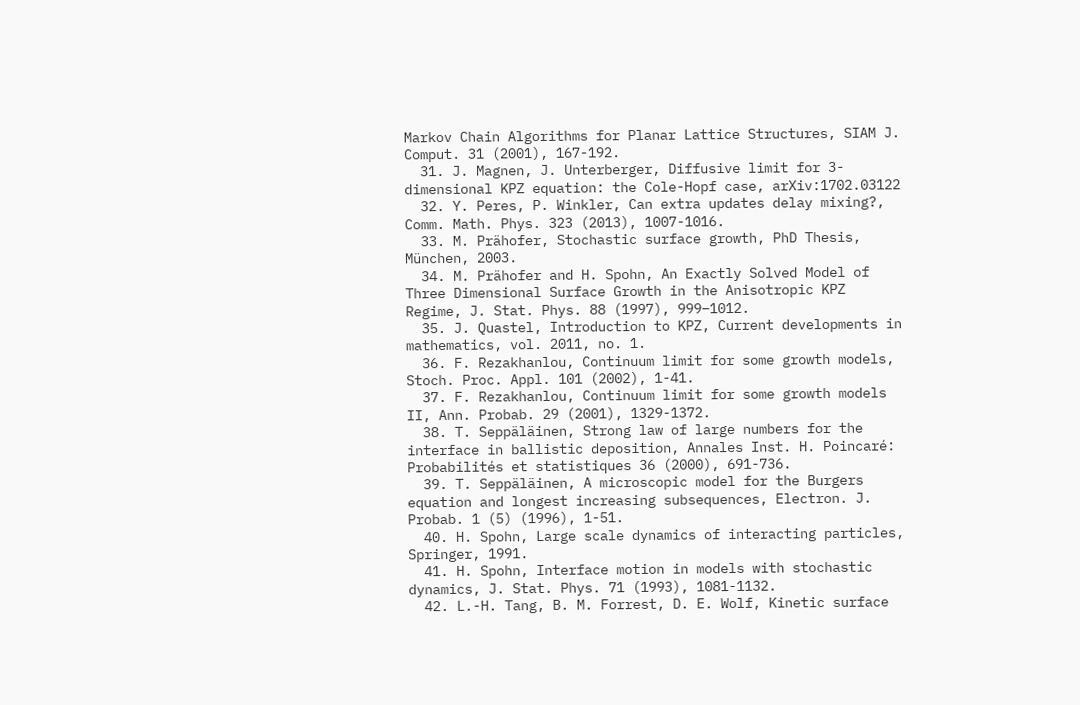Markov Chain Algorithms for Planar Lattice Structures, SIAM J. Comput. 31 (2001), 167-192.
  31. J. Magnen, J. Unterberger, Diffusive limit for 3-dimensional KPZ equation: the Cole-Hopf case, arXiv:1702.03122
  32. Y. Peres, P. Winkler, Can extra updates delay mixing?, Comm. Math. Phys. 323 (2013), 1007-1016.
  33. M. Prähofer, Stochastic surface growth, PhD Thesis, München, 2003.
  34. M. Prähofer and H. Spohn, An Exactly Solved Model of Three Dimensional Surface Growth in the Anisotropic KPZ Regime, J. Stat. Phys. 88 (1997), 999–1012.
  35. J. Quastel, Introduction to KPZ, Current developments in mathematics, vol. 2011, no. 1.
  36. F. Rezakhanlou, Continuum limit for some growth models, Stoch. Proc. Appl. 101 (2002), 1-41.
  37. F. Rezakhanlou, Continuum limit for some growth models II, Ann. Probab. 29 (2001), 1329-1372.
  38. T. Seppäläinen, Strong law of large numbers for the interface in ballistic deposition, Annales Inst. H. Poincaré: Probabilités et statistiques 36 (2000), 691-736.
  39. T. Seppäläinen, A microscopic model for the Burgers equation and longest increasing subsequences, Electron. J. Probab. 1 (5) (1996), 1-51.
  40. H. Spohn, Large scale dynamics of interacting particles, Springer, 1991.
  41. H. Spohn, Interface motion in models with stochastic dynamics, J. Stat. Phys. 71 (1993), 1081-1132.
  42. L.-H. Tang, B. M. Forrest, D. E. Wolf, Kinetic surface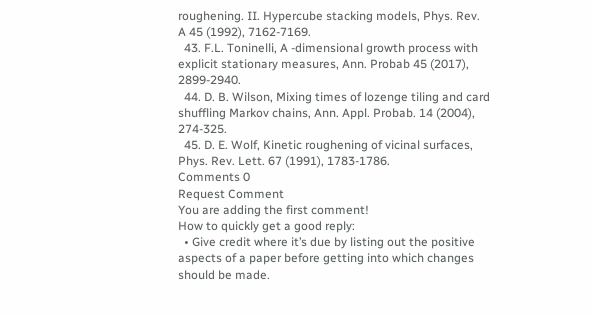roughening. II. Hypercube stacking models, Phys. Rev. A 45 (1992), 7162-7169.
  43. F.L. Toninelli, A -dimensional growth process with explicit stationary measures, Ann. Probab 45 (2017), 2899-2940.
  44. D. B. Wilson, Mixing times of lozenge tiling and card shuffling Markov chains, Ann. Appl. Probab. 14 (2004), 274-325.
  45. D. E. Wolf, Kinetic roughening of vicinal surfaces, Phys. Rev. Lett. 67 (1991), 1783-1786.
Comments 0
Request Comment
You are adding the first comment!
How to quickly get a good reply:
  • Give credit where it’s due by listing out the positive aspects of a paper before getting into which changes should be made.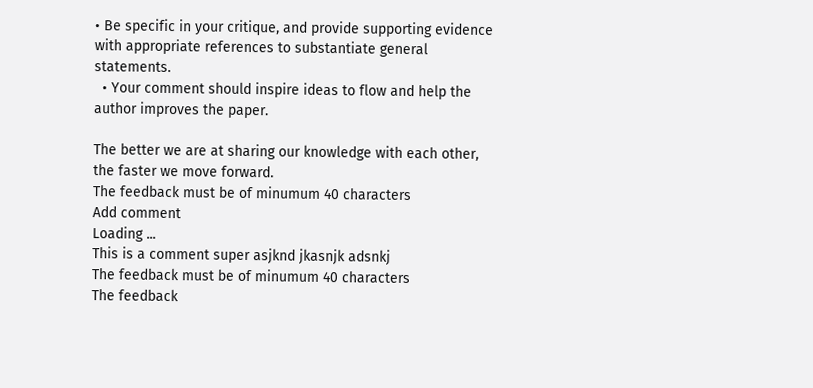• Be specific in your critique, and provide supporting evidence with appropriate references to substantiate general statements.
  • Your comment should inspire ideas to flow and help the author improves the paper.

The better we are at sharing our knowledge with each other, the faster we move forward.
The feedback must be of minumum 40 characters
Add comment
Loading ...
This is a comment super asjknd jkasnjk adsnkj
The feedback must be of minumum 40 characters
The feedback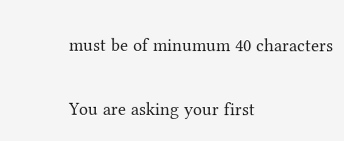must be of minumum 40 characters

You are asking your first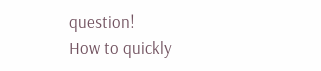question!
How to quickly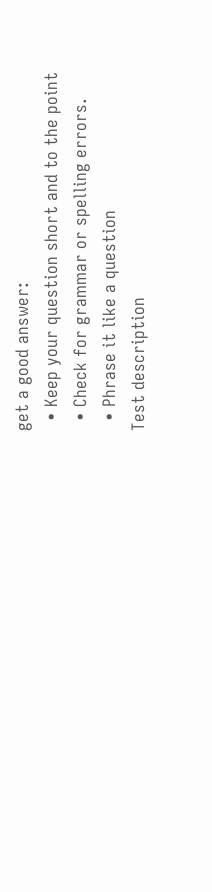get a good answer:
  • Keep your question short and to the point
  • Check for grammar or spelling errors.
  • Phrase it like a question
Test description